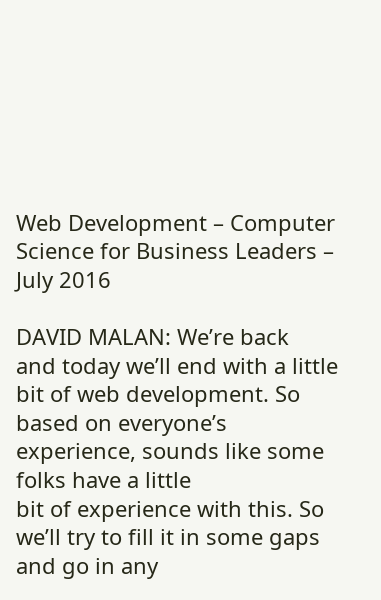Web Development – Computer Science for Business Leaders – July 2016

DAVID MALAN: We’re back
and today we’ll end with a little bit of web development. So based on everyone’s
experience, sounds like some folks have a little
bit of experience with this. So we’ll try to fill it in some gaps
and go in any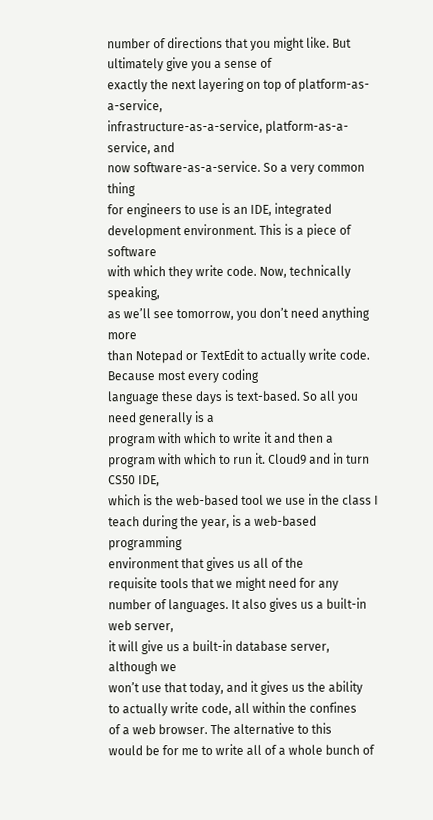number of directions that you might like. But ultimately give you a sense of
exactly the next layering on top of platform-as-a-service,
infrastructure-as-a-service, platform-as-a-service, and
now software-as-a-service. So a very common thing
for engineers to use is an IDE, integrated
development environment. This is a piece of software
with which they write code. Now, technically speaking,
as we’ll see tomorrow, you don’t need anything more
than Notepad or TextEdit to actually write code. Because most every coding
language these days is text-based. So all you need generally is a
program with which to write it and then a program with which to run it. Cloud9 and in turn CS50 IDE,
which is the web-based tool we use in the class I
teach during the year, is a web-based programming
environment that gives us all of the
requisite tools that we might need for any number of languages. It also gives us a built-in web server,
it will give us a built-in database server, although we
won’t use that today, and it gives us the ability
to actually write code, all within the confines
of a web browser. The alternative to this
would be for me to write all of a whole bunch of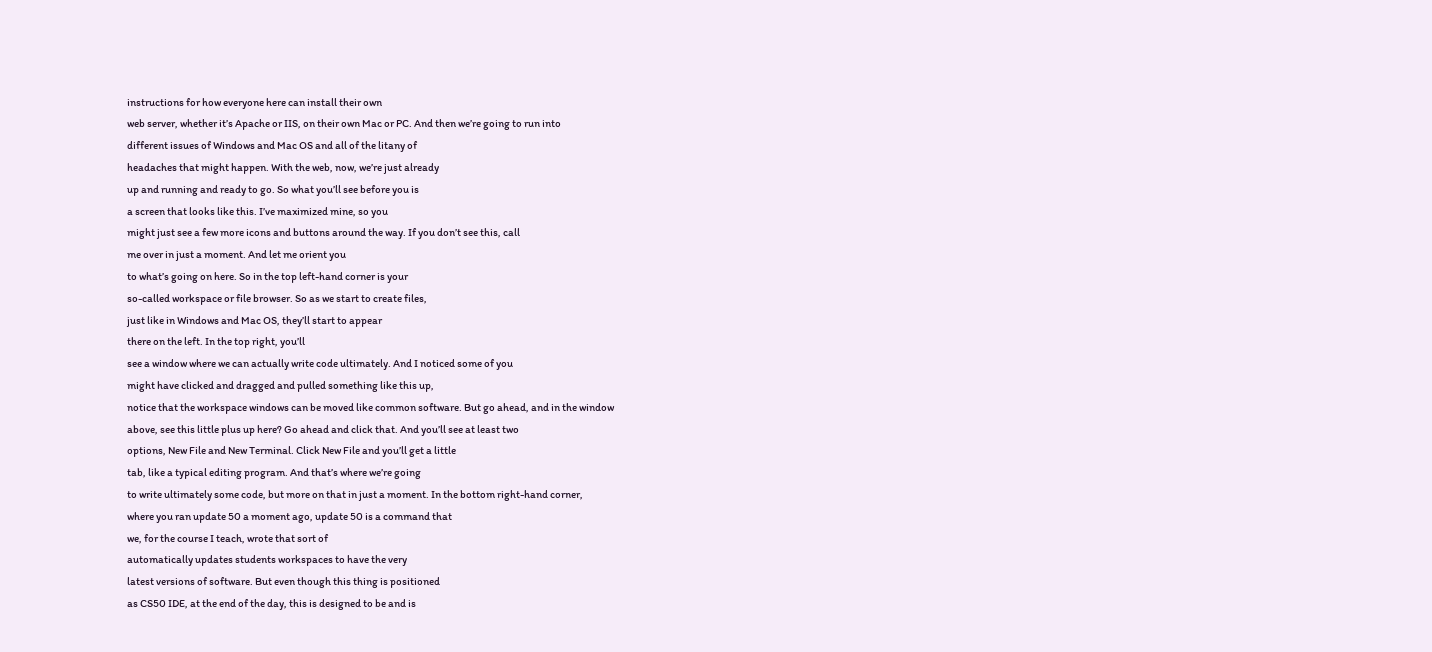instructions for how everyone here can install their own
web server, whether it’s Apache or IIS, on their own Mac or PC. And then we’re going to run into
different issues of Windows and Mac OS and all of the litany of
headaches that might happen. With the web, now, we’re just already
up and running and ready to go. So what you’ll see before you is
a screen that looks like this. I’ve maximized mine, so you
might just see a few more icons and buttons around the way. If you don’t see this, call
me over in just a moment. And let me orient you
to what’s going on here. So in the top left-hand corner is your
so-called workspace or file browser. So as we start to create files,
just like in Windows and Mac OS, they’ll start to appear
there on the left. In the top right, you’ll
see a window where we can actually write code ultimately. And I noticed some of you
might have clicked and dragged and pulled something like this up,
notice that the workspace windows can be moved like common software. But go ahead, and in the window
above, see this little plus up here? Go ahead and click that. And you’ll see at least two
options, New File and New Terminal. Click New File and you’ll get a little
tab, like a typical editing program. And that’s where we’re going
to write ultimately some code, but more on that in just a moment. In the bottom right-hand corner,
where you ran update 50 a moment ago, update 50 is a command that
we, for the course I teach, wrote that sort of
automatically updates students workspaces to have the very
latest versions of software. But even though this thing is positioned
as CS50 IDE, at the end of the day, this is designed to be and is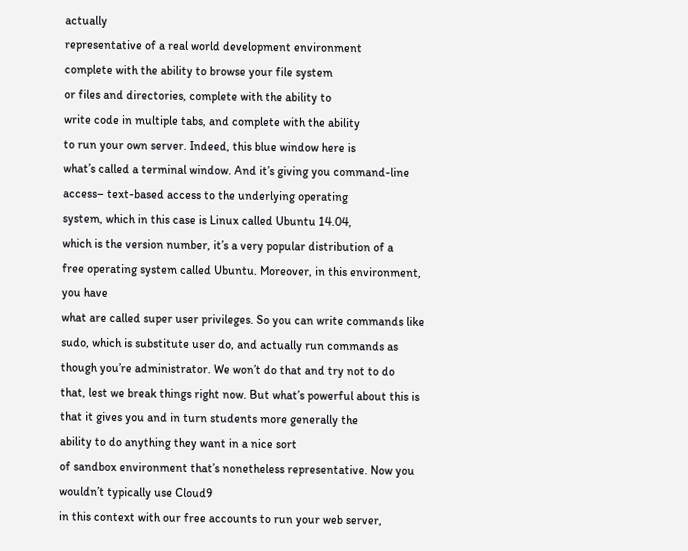actually
representative of a real world development environment
complete with the ability to browse your file system
or files and directories, complete with the ability to
write code in multiple tabs, and complete with the ability
to run your own server. Indeed, this blue window here is
what’s called a terminal window. And it’s giving you command-line
access– text-based access to the underlying operating
system, which in this case is Linux called Ubuntu 14.04,
which is the version number, it’s a very popular distribution of a
free operating system called Ubuntu. Moreover, in this environment, you have
what are called super user privileges. So you can write commands like
sudo, which is substitute user do, and actually run commands as
though you’re administrator. We won’t do that and try not to do
that, lest we break things right now. But what’s powerful about this is
that it gives you and in turn students more generally the
ability to do anything they want in a nice sort
of sandbox environment that’s nonetheless representative. Now you wouldn’t typically use Cloud9
in this context with our free accounts to run your web server,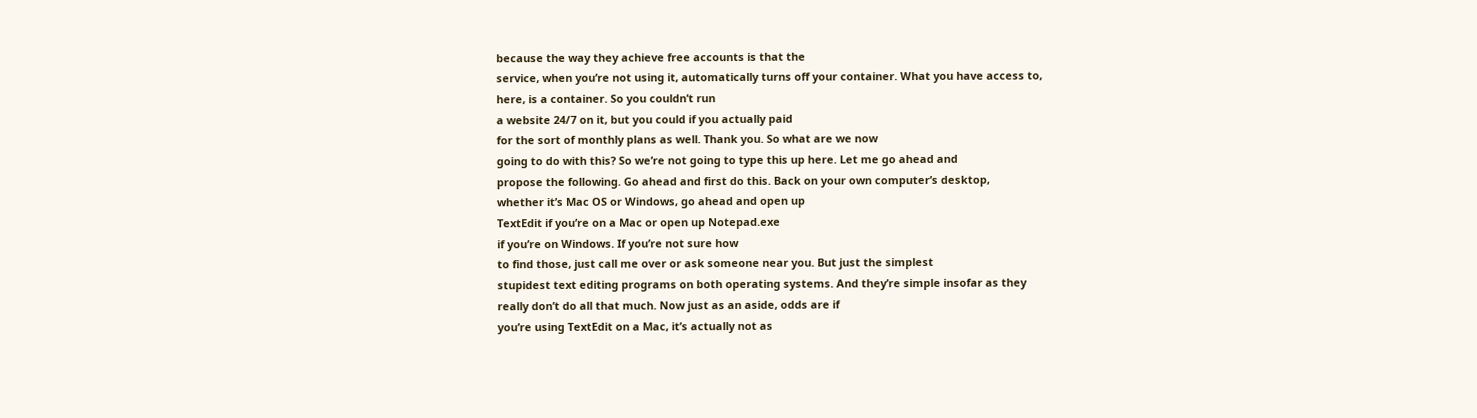because the way they achieve free accounts is that the
service, when you’re not using it, automatically turns off your container. What you have access to,
here, is a container. So you couldn’t run
a website 24/7 on it, but you could if you actually paid
for the sort of monthly plans as well. Thank you. So what are we now
going to do with this? So we’re not going to type this up here. Let me go ahead and
propose the following. Go ahead and first do this. Back on your own computer’s desktop,
whether it’s Mac OS or Windows, go ahead and open up
TextEdit if you’re on a Mac or open up Notepad.exe
if you’re on Windows. If you’re not sure how
to find those, just call me over or ask someone near you. But just the simplest
stupidest text editing programs on both operating systems. And they’re simple insofar as they
really don’t do all that much. Now just as an aside, odds are if
you’re using TextEdit on a Mac, it’s actually not as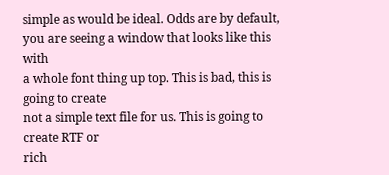simple as would be ideal. Odds are by default,
you are seeing a window that looks like this with
a whole font thing up top. This is bad, this is going to create
not a simple text file for us. This is going to create RTF or
rich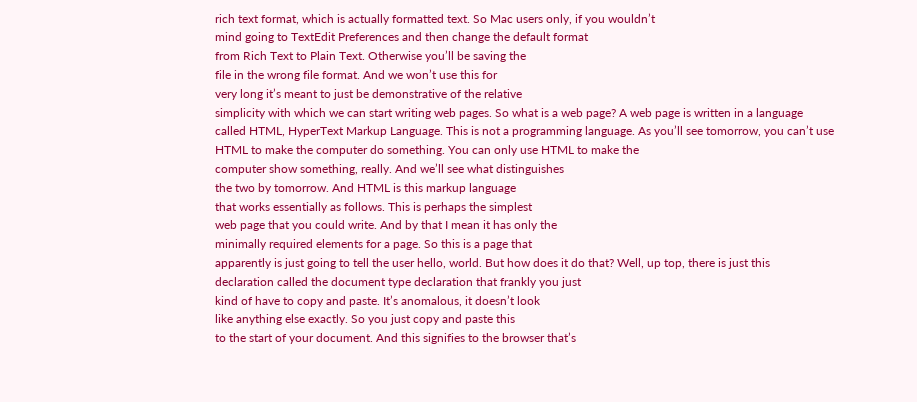rich text format, which is actually formatted text. So Mac users only, if you wouldn’t
mind going to TextEdit Preferences and then change the default format
from Rich Text to Plain Text. Otherwise you’ll be saving the
file in the wrong file format. And we won’t use this for
very long it’s meant to just be demonstrative of the relative
simplicity with which we can start writing web pages. So what is a web page? A web page is written in a language
called HTML, HyperText Markup Language. This is not a programming language. As you’ll see tomorrow, you can’t use
HTML to make the computer do something. You can only use HTML to make the
computer show something, really. And we’ll see what distinguishes
the two by tomorrow. And HTML is this markup language
that works essentially as follows. This is perhaps the simplest
web page that you could write. And by that I mean it has only the
minimally required elements for a page. So this is a page that
apparently is just going to tell the user hello, world. But how does it do that? Well, up top, there is just this
declaration called the document type declaration that frankly you just
kind of have to copy and paste. It’s anomalous, it doesn’t look
like anything else exactly. So you just copy and paste this
to the start of your document. And this signifies to the browser that’s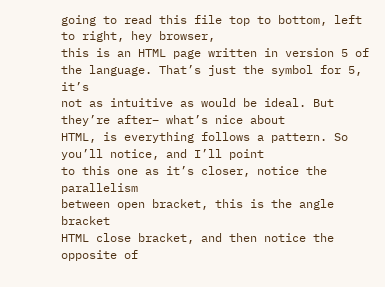going to read this file top to bottom, left to right, hey browser,
this is an HTML page written in version 5 of the language. That’s just the symbol for 5, it’s
not as intuitive as would be ideal. But they’re after– what’s nice about
HTML, is everything follows a pattern. So you’ll notice, and I’ll point
to this one as it’s closer, notice the parallelism
between open bracket, this is the angle bracket
HTML close bracket, and then notice the opposite of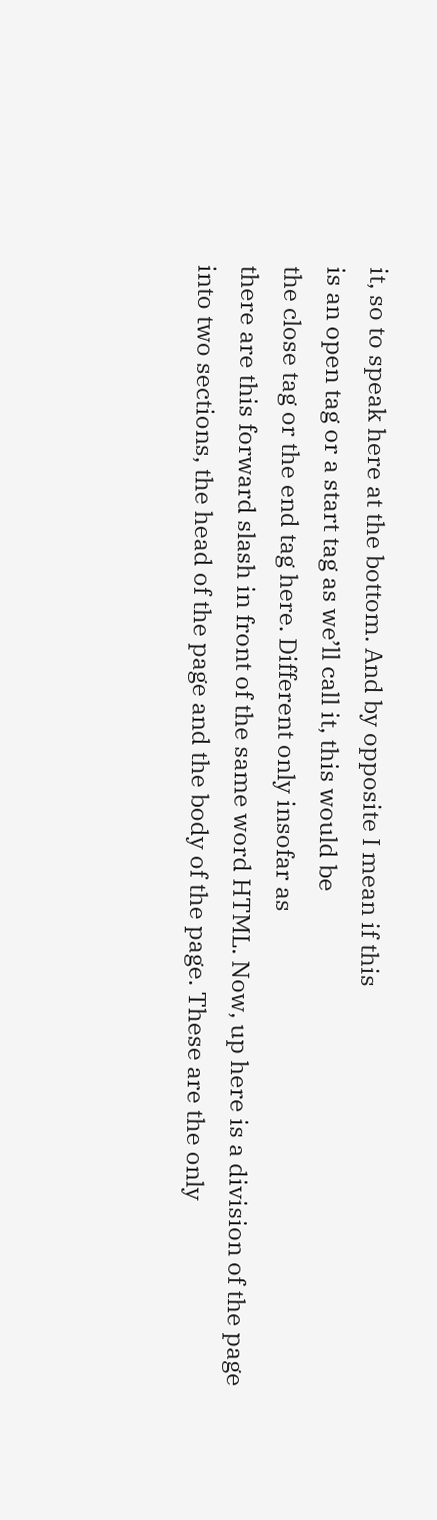it, so to speak here at the bottom. And by opposite I mean if this
is an open tag or a start tag as we’ll call it, this would be
the close tag or the end tag here. Different only insofar as
there are this forward slash in front of the same word HTML. Now, up here is a division of the page
into two sections, the head of the page and the body of the page. These are the only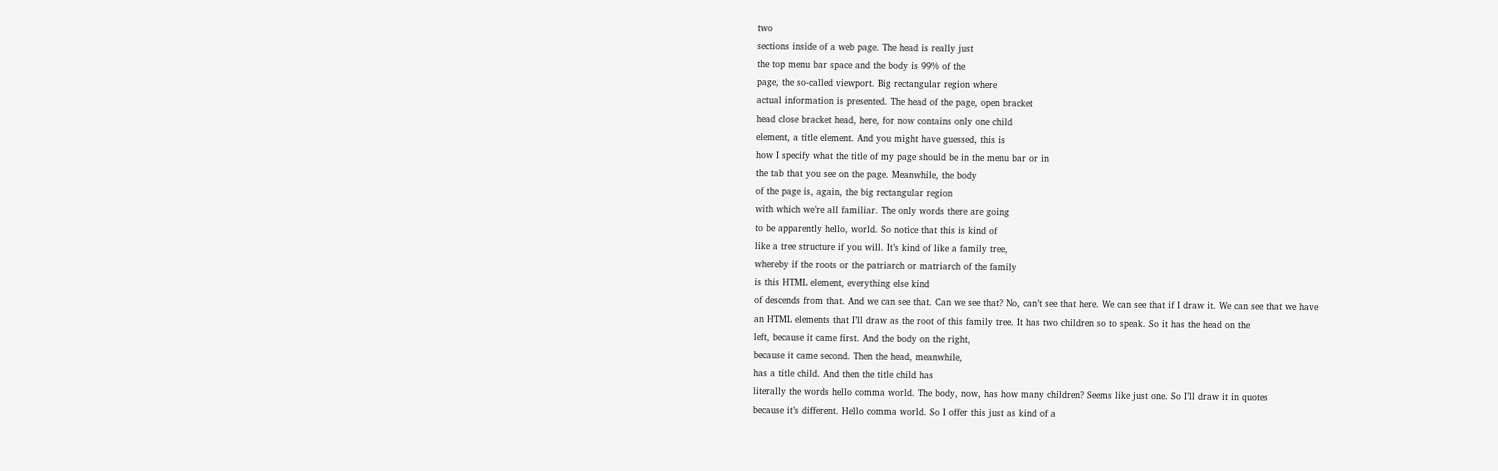two
sections inside of a web page. The head is really just
the top menu bar space and the body is 99% of the
page, the so-called viewport. Big rectangular region where
actual information is presented. The head of the page, open bracket
head close bracket head, here, for now contains only one child
element, a title element. And you might have guessed, this is
how I specify what the title of my page should be in the menu bar or in
the tab that you see on the page. Meanwhile, the body
of the page is, again, the big rectangular region
with which we’re all familiar. The only words there are going
to be apparently hello, world. So notice that this is kind of
like a tree structure if you will. It’s kind of like a family tree,
whereby if the roots or the patriarch or matriarch of the family
is this HTML element, everything else kind
of descends from that. And we can see that. Can we see that? No, can’t see that here. We can see that if I draw it. We can see that we have
an HTML elements that I’ll draw as the root of this family tree. It has two children so to speak. So it has the head on the
left, because it came first. And the body on the right,
because it came second. Then the head, meanwhile,
has a title child. And then the title child has
literally the words hello comma world. The body, now, has how many children? Seems like just one. So I’ll draw it in quotes
because it’s different. Hello comma world. So I offer this just as kind of a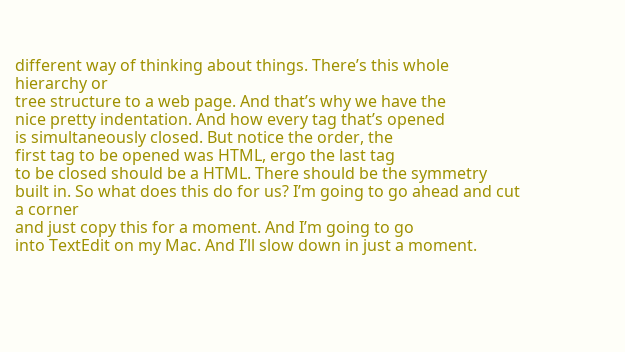different way of thinking about things. There’s this whole hierarchy or
tree structure to a web page. And that’s why we have the
nice pretty indentation. And how every tag that’s opened
is simultaneously closed. But notice the order, the
first tag to be opened was HTML, ergo the last tag
to be closed should be a HTML. There should be the symmetry built in. So what does this do for us? I’m going to go ahead and cut a corner
and just copy this for a moment. And I’m going to go
into TextEdit on my Mac. And I’ll slow down in just a moment.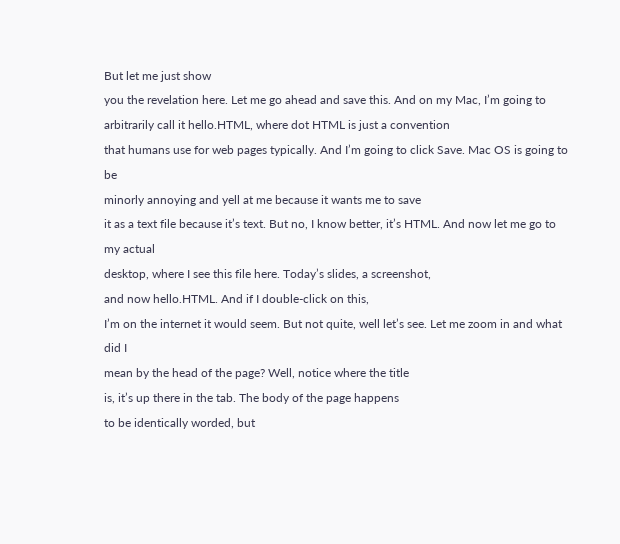But let me just show
you the revelation here. Let me go ahead and save this. And on my Mac, I’m going to
arbitrarily call it hello.HTML, where dot HTML is just a convention
that humans use for web pages typically. And I’m going to click Save. Mac OS is going to be
minorly annoying and yell at me because it wants me to save
it as a text file because it’s text. But no, I know better, it’s HTML. And now let me go to my actual
desktop, where I see this file here. Today’s slides, a screenshot,
and now hello.HTML. And if I double-click on this,
I’m on the internet it would seem. But not quite, well let’s see. Let me zoom in and what did I
mean by the head of the page? Well, notice where the title
is, it’s up there in the tab. The body of the page happens
to be identically worded, but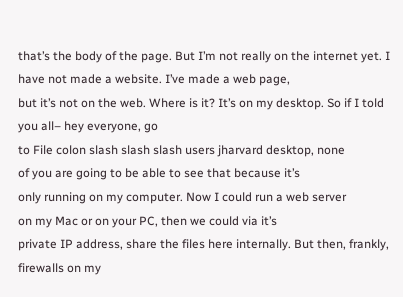that’s the body of the page. But I’m not really on the internet yet. I have not made a website. I’ve made a web page,
but it’s not on the web. Where is it? It’s on my desktop. So if I told you all– hey everyone, go
to File colon slash slash slash users jharvard desktop, none
of you are going to be able to see that because it’s
only running on my computer. Now I could run a web server
on my Mac or on your PC, then we could via it’s
private IP address, share the files here internally. But then, frankly, firewalls on my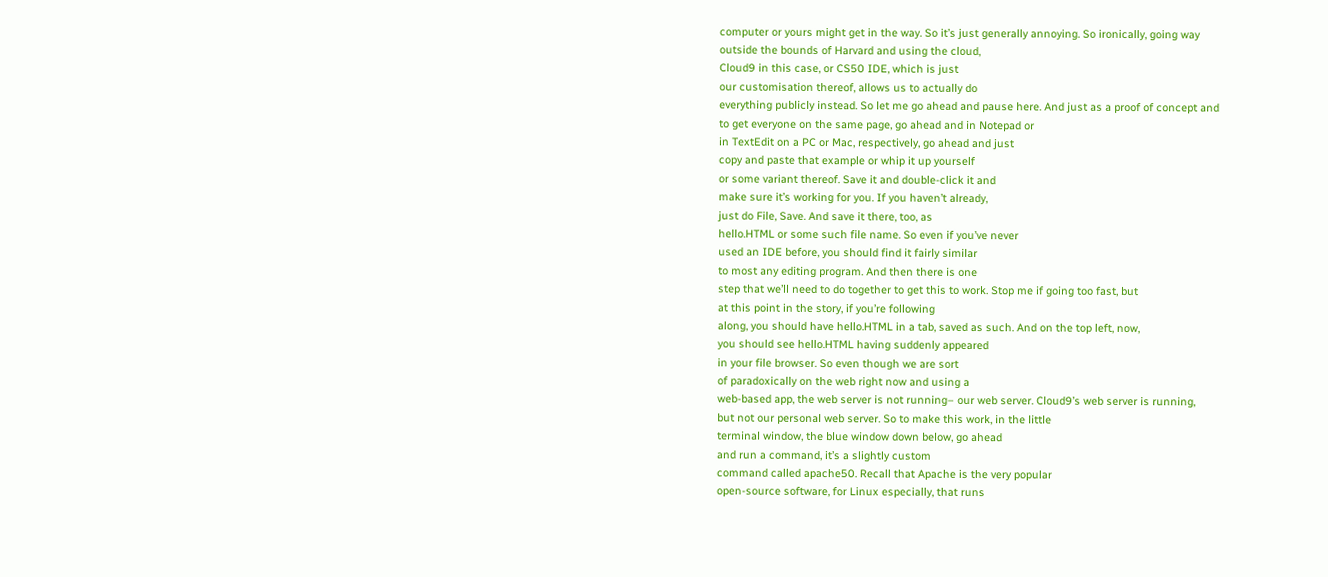computer or yours might get in the way. So it’s just generally annoying. So ironically, going way
outside the bounds of Harvard and using the cloud,
Cloud9 in this case, or CS50 IDE, which is just
our customisation thereof, allows us to actually do
everything publicly instead. So let me go ahead and pause here. And just as a proof of concept and
to get everyone on the same page, go ahead and in Notepad or
in TextEdit on a PC or Mac, respectively, go ahead and just
copy and paste that example or whip it up yourself
or some variant thereof. Save it and double-click it and
make sure it’s working for you. If you haven’t already,
just do File, Save. And save it there, too, as
hello.HTML or some such file name. So even if you’ve never
used an IDE before, you should find it fairly similar
to most any editing program. And then there is one
step that we’ll need to do together to get this to work. Stop me if going too fast, but
at this point in the story, if you’re following
along, you should have hello.HTML in a tab, saved as such. And on the top left, now,
you should see hello.HTML having suddenly appeared
in your file browser. So even though we are sort
of paradoxically on the web right now and using a
web-based app, the web server is not running– our web server. Cloud9’s web server is running,
but not our personal web server. So to make this work, in the little
terminal window, the blue window down below, go ahead
and run a command, it’s a slightly custom
command called apache50. Recall that Apache is the very popular
open-source software, for Linux especially, that runs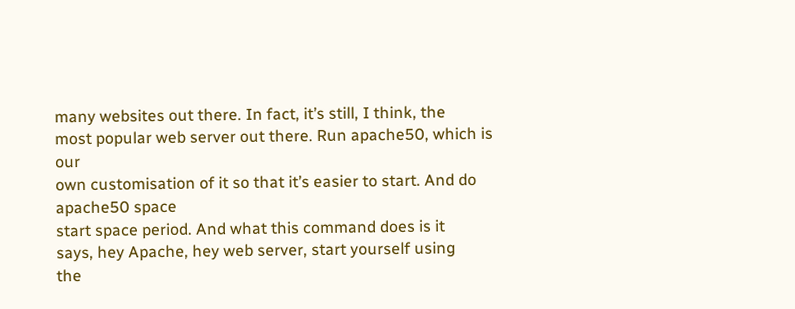many websites out there. In fact, it’s still, I think, the
most popular web server out there. Run apache50, which is our
own customisation of it so that it’s easier to start. And do apache50 space
start space period. And what this command does is it
says, hey Apache, hey web server, start yourself using
the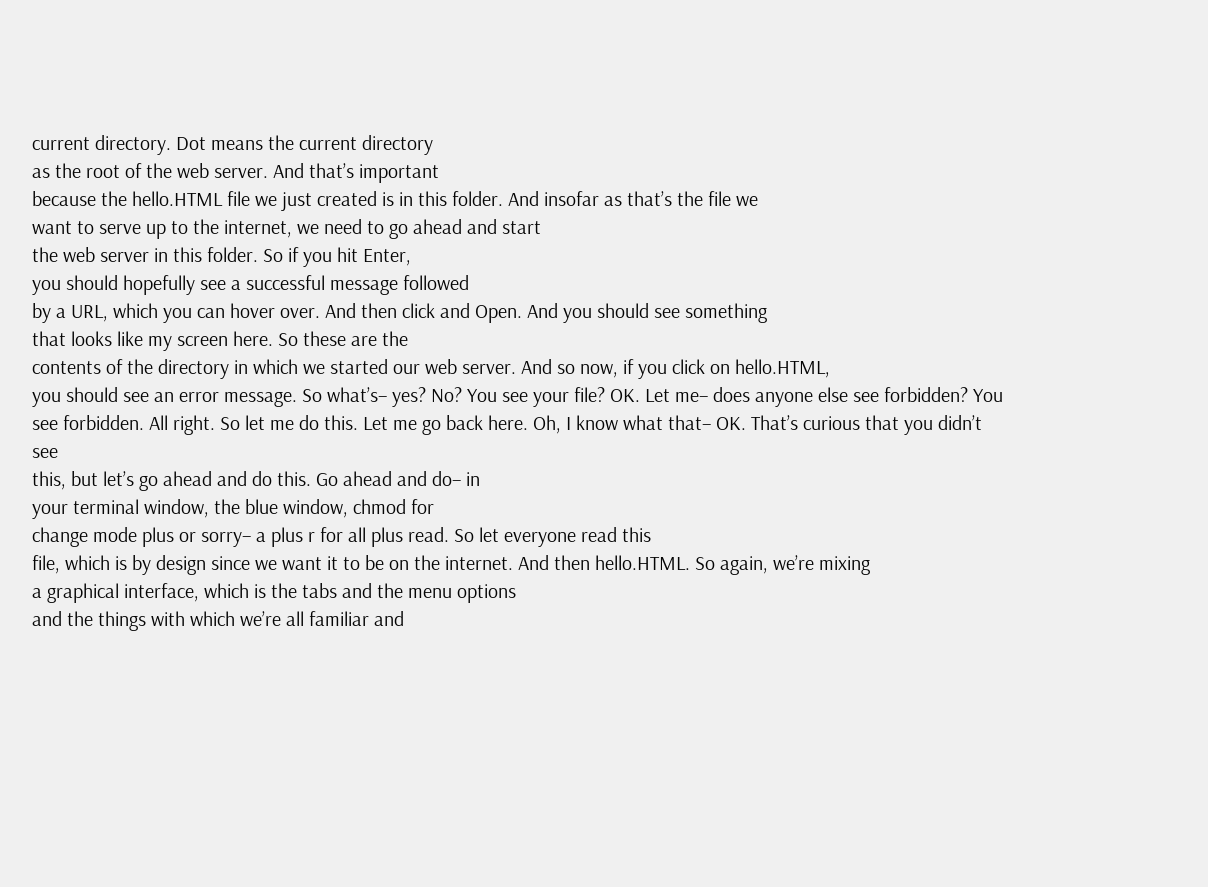current directory. Dot means the current directory
as the root of the web server. And that’s important
because the hello.HTML file we just created is in this folder. And insofar as that’s the file we
want to serve up to the internet, we need to go ahead and start
the web server in this folder. So if you hit Enter,
you should hopefully see a successful message followed
by a URL, which you can hover over. And then click and Open. And you should see something
that looks like my screen here. So these are the
contents of the directory in which we started our web server. And so now, if you click on hello.HTML,
you should see an error message. So what’s– yes? No? You see your file? OK. Let me– does anyone else see forbidden? You see forbidden. All right. So let me do this. Let me go back here. Oh, I know what that– OK. That’s curious that you didn’t see
this, but let’s go ahead and do this. Go ahead and do– in
your terminal window, the blue window, chmod for
change mode plus or sorry– a plus r for all plus read. So let everyone read this
file, which is by design since we want it to be on the internet. And then hello.HTML. So again, we’re mixing
a graphical interface, which is the tabs and the menu options
and the things with which we’re all familiar and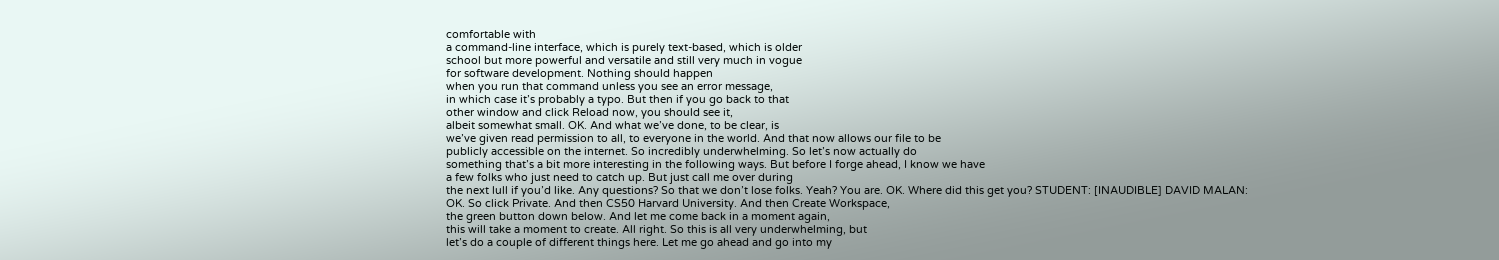comfortable with
a command-line interface, which is purely text-based, which is older
school but more powerful and versatile and still very much in vogue
for software development. Nothing should happen
when you run that command unless you see an error message,
in which case it’s probably a typo. But then if you go back to that
other window and click Reload now, you should see it,
albeit somewhat small. OK. And what we’ve done, to be clear, is
we’ve given read permission to all, to everyone in the world. And that now allows our file to be
publicly accessible on the internet. So incredibly underwhelming. So let’s now actually do
something that’s a bit more interesting in the following ways. But before I forge ahead, I know we have
a few folks who just need to catch up. But just call me over during
the next lull if you’d like. Any questions? So that we don’t lose folks. Yeah? You are. OK. Where did this get you? STUDENT: [INAUDIBLE] DAVID MALAN: OK. So click Private. And then CS50 Harvard University. And then Create Workspace,
the green button down below. And let me come back in a moment again,
this will take a moment to create. All right. So this is all very underwhelming, but
let’s do a couple of different things here. Let me go ahead and go into my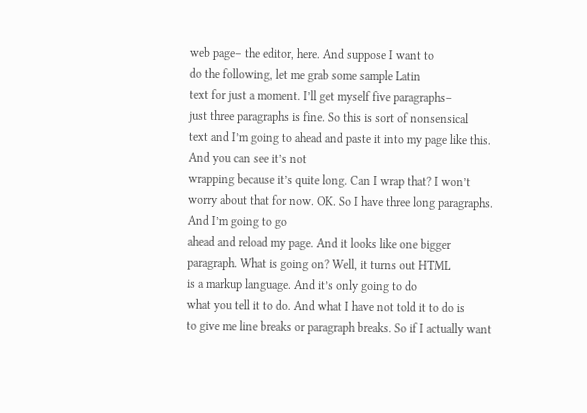web page– the editor, here. And suppose I want to
do the following, let me grab some sample Latin
text for just a moment. I’ll get myself five paragraphs–
just three paragraphs is fine. So this is sort of nonsensical
text and I’m going to ahead and paste it into my page like this. And you can see it’s not
wrapping because it’s quite long. Can I wrap that? I won’t worry about that for now. OK. So I have three long paragraphs. And I’m going to go
ahead and reload my page. And it looks like one bigger paragraph. What is going on? Well, it turns out HTML
is a markup language. And it’s only going to do
what you tell it to do. And what I have not told it to do is
to give me line breaks or paragraph breaks. So if I actually want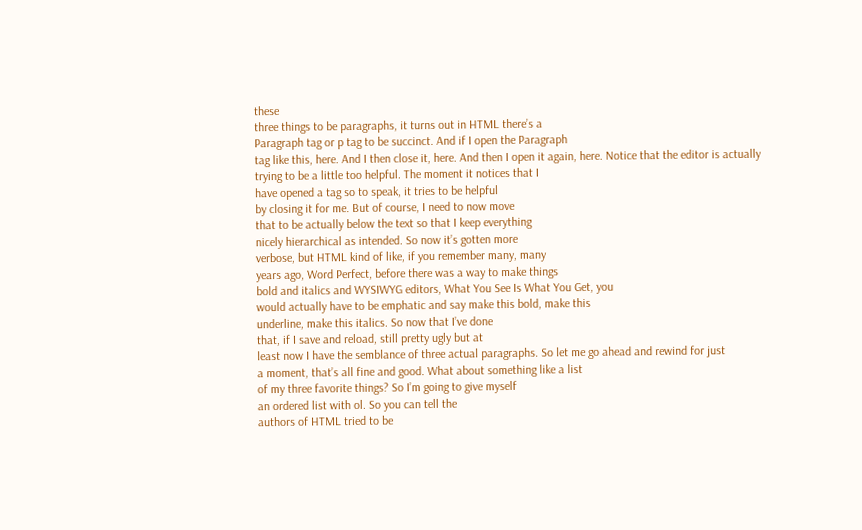these
three things to be paragraphs, it turns out in HTML there’s a
Paragraph tag or p tag to be succinct. And if I open the Paragraph
tag like this, here. And I then close it, here. And then I open it again, here. Notice that the editor is actually
trying to be a little too helpful. The moment it notices that I
have opened a tag so to speak, it tries to be helpful
by closing it for me. But of course, I need to now move
that to be actually below the text so that I keep everything
nicely hierarchical as intended. So now it’s gotten more
verbose, but HTML kind of like, if you remember many, many
years ago, Word Perfect, before there was a way to make things
bold and italics and WYSIWYG editors, What You See Is What You Get, you
would actually have to be emphatic and say make this bold, make this
underline, make this italics. So now that I’ve done
that, if I save and reload, still pretty ugly but at
least now I have the semblance of three actual paragraphs. So let me go ahead and rewind for just
a moment, that’s all fine and good. What about something like a list
of my three favorite things? So I’m going to give myself
an ordered list with ol. So you can tell the
authors of HTML tried to be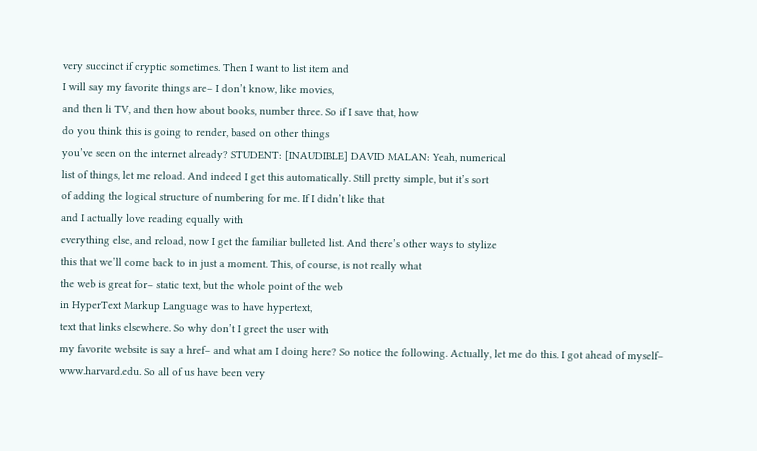very succinct if cryptic sometimes. Then I want to list item and
I will say my favorite things are– I don’t know, like movies,
and then li TV, and then how about books, number three. So if I save that, how
do you think this is going to render, based on other things
you’ve seen on the internet already? STUDENT: [INAUDIBLE] DAVID MALAN: Yeah, numerical
list of things, let me reload. And indeed I get this automatically. Still pretty simple, but it’s sort
of adding the logical structure of numbering for me. If I didn’t like that
and I actually love reading equally with
everything else, and reload, now I get the familiar bulleted list. And there’s other ways to stylize
this that we’ll come back to in just a moment. This, of course, is not really what
the web is great for– static text, but the whole point of the web
in HyperText Markup Language was to have hypertext,
text that links elsewhere. So why don’t I greet the user with
my favorite website is say a href– and what am I doing here? So notice the following. Actually, let me do this. I got ahead of myself– www.harvard.edu. So all of us have been very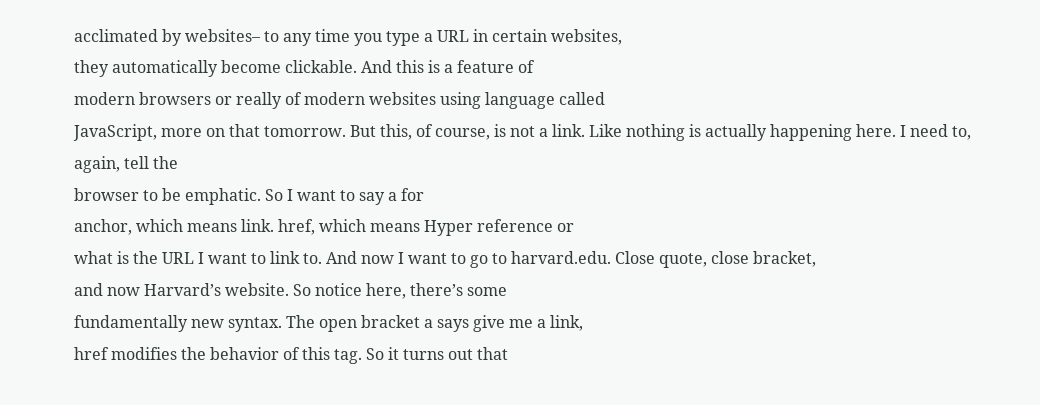acclimated by websites– to any time you type a URL in certain websites,
they automatically become clickable. And this is a feature of
modern browsers or really of modern websites using language called
JavaScript, more on that tomorrow. But this, of course, is not a link. Like nothing is actually happening here. I need to, again, tell the
browser to be emphatic. So I want to say a for
anchor, which means link. href, which means Hyper reference or
what is the URL I want to link to. And now I want to go to harvard.edu. Close quote, close bracket,
and now Harvard’s website. So notice here, there’s some
fundamentally new syntax. The open bracket a says give me a link,
href modifies the behavior of this tag. So it turns out that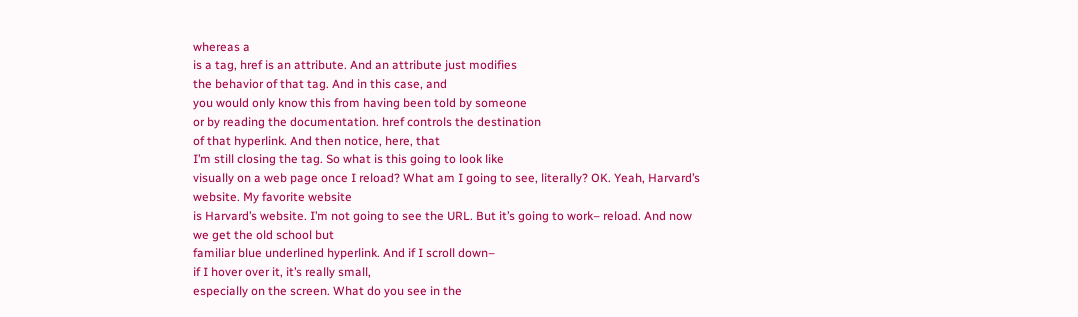whereas a
is a tag, href is an attribute. And an attribute just modifies
the behavior of that tag. And in this case, and
you would only know this from having been told by someone
or by reading the documentation. href controls the destination
of that hyperlink. And then notice, here, that
I’m still closing the tag. So what is this going to look like
visually on a web page once I reload? What am I going to see, literally? OK. Yeah, Harvard’s website. My favorite website
is Harvard’s website. I’m not going to see the URL. But it’s going to work– reload. And now we get the old school but
familiar blue underlined hyperlink. And if I scroll down–
if I hover over it, it’s really small,
especially on the screen. What do you see in the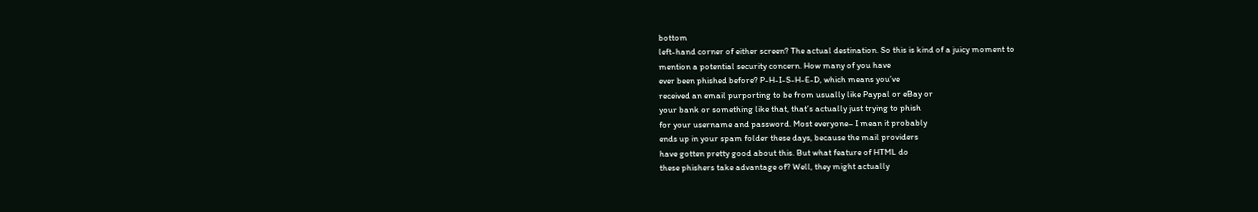bottom
left-hand corner of either screen? The actual destination. So this is kind of a juicy moment to
mention a potential security concern. How many of you have
ever been phished before? P-H-I-S-H-E-D, which means you’ve
received an email purporting to be from usually like Paypal or eBay or
your bank or something like that, that’s actually just trying to phish
for your username and password. Most everyone– I mean it probably
ends up in your spam folder these days, because the mail providers
have gotten pretty good about this. But what feature of HTML do
these phishers take advantage of? Well, they might actually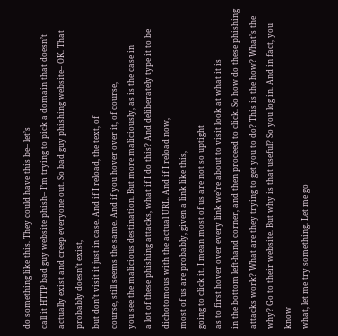do something like this. They could have this be– let’s
call it HTTP bad guy website phish– I’m trying to pick a domain that doesn’t
actually exist and creep everyone out. So bad guy phishing website– OK. That probably doesn’t exist,
but don’t visit it just in case. And if I reload, the text, of
course, still seems the same. And if you hover over it, of course,
you see the malicious destination. But more maliciously, as is the case in
a lot of these phishing attacks, what if I do this? And deliberately type it to be
dichotomous with the actual URL. And if I reload now,
most of us are probably, given a link like this,
going to click it. I mean most of us are not so uptight
as to first hover over every link we’re about to visit look at what it is
in the bottom left-hand corner, and then proceed to click. So how do these phishing attacks work? What are they trying to get you to do? This is the how? What’s the why? Go to their website. But why is that useful? So you log in. And in fact, you know
what, let me try something. Let me go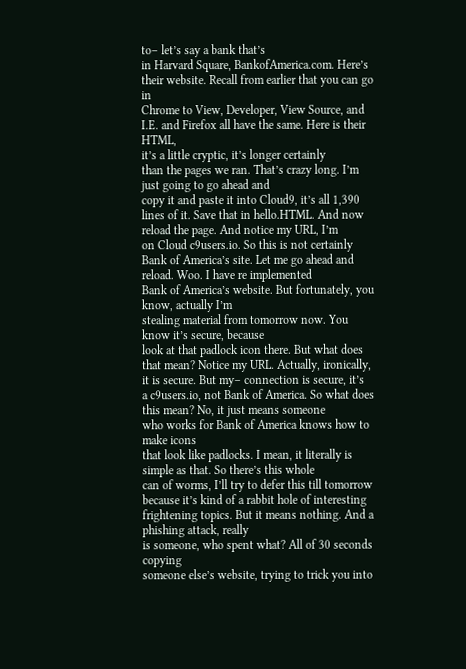to– let’s say a bank that’s
in Harvard Square, BankofAmerica.com. Here’s their website. Recall from earlier that you can go in
Chrome to View, Developer, View Source, and I.E. and Firefox all have the same. Here is their HTML,
it’s a little cryptic, it’s longer certainly
than the pages we ran. That’s crazy long. I’m just going to go ahead and
copy it and paste it into Cloud9, it’s all 1,390 lines of it. Save that in hello.HTML. And now reload the page. And notice my URL, I’m
on Cloud c9users.io. So this is not certainly
Bank of America’s site. Let me go ahead and reload. Woo. I have re implemented
Bank of America’s website. But fortunately, you know, actually I’m
stealing material from tomorrow now. You know it’s secure, because
look at that padlock icon there. But what does that mean? Notice my URL. Actually, ironically, it is secure. But my– connection is secure, it’s
a c9users.io, not Bank of America. So what does this mean? No, it just means someone
who works for Bank of America knows how to make icons
that look like padlocks. I mean, it literally is simple as that. So there’s this whole
can of worms, I’ll try to defer this till tomorrow
because it’s kind of a rabbit hole of interesting frightening topics. But it means nothing. And a phishing attack, really
is someone, who spent what? All of 30 seconds copying
someone else’s website, trying to trick you into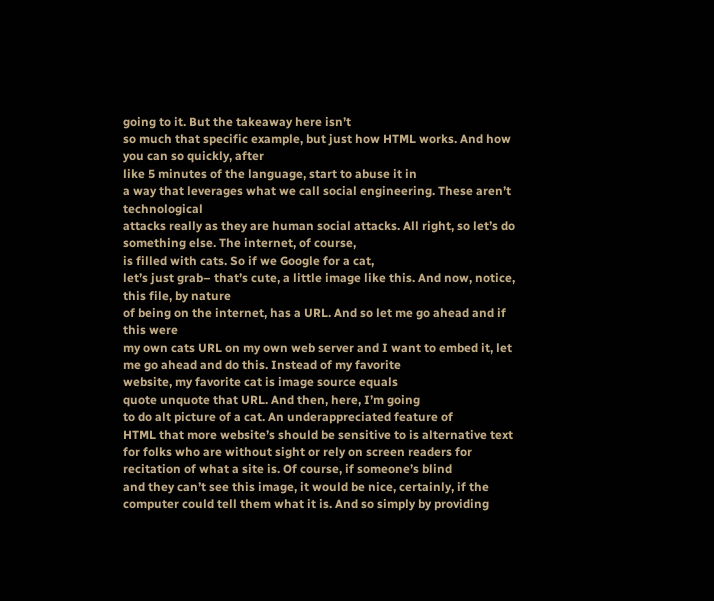going to it. But the takeaway here isn’t
so much that specific example, but just how HTML works. And how you can so quickly, after
like 5 minutes of the language, start to abuse it in
a way that leverages what we call social engineering. These aren’t technological
attacks really as they are human social attacks. All right, so let’s do something else. The internet, of course,
is filled with cats. So if we Google for a cat,
let’s just grab– that’s cute, a little image like this. And now, notice, this file, by nature
of being on the internet, has a URL. And so let me go ahead and if this were
my own cats URL on my own web server and I want to embed it, let
me go ahead and do this. Instead of my favorite
website, my favorite cat is image source equals
quote unquote that URL. And then, here, I’m going
to do alt picture of a cat. An underappreciated feature of
HTML that more website’s should be sensitive to is alternative text
for folks who are without sight or rely on screen readers for
recitation of what a site is. Of course, if someone’s blind
and they can’t see this image, it would be nice, certainly, if the
computer could tell them what it is. And so simply by providing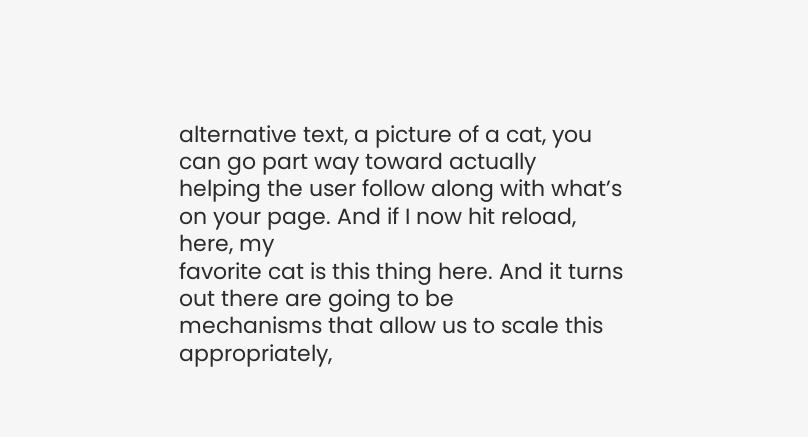alternative text, a picture of a cat, you can go part way toward actually
helping the user follow along with what’s on your page. And if I now hit reload, here, my
favorite cat is this thing here. And it turns out there are going to be
mechanisms that allow us to scale this appropriately,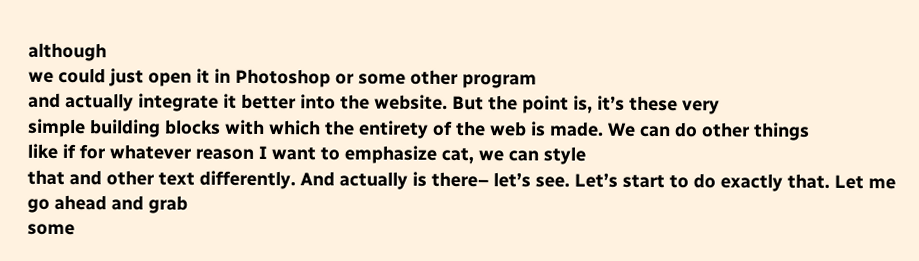although
we could just open it in Photoshop or some other program
and actually integrate it better into the website. But the point is, it’s these very
simple building blocks with which the entirety of the web is made. We can do other things
like if for whatever reason I want to emphasize cat, we can style
that and other text differently. And actually is there– let’s see. Let’s start to do exactly that. Let me go ahead and grab
some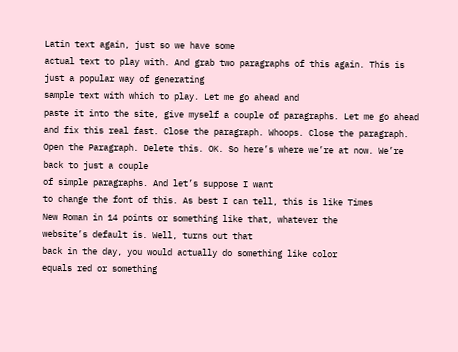Latin text again, just so we have some
actual text to play with. And grab two paragraphs of this again. This is just a popular way of generating
sample text with which to play. Let me go ahead and
paste it into the site, give myself a couple of paragraphs. Let me go ahead and fix this real fast. Close the paragraph. Whoops. Close the paragraph. Open the Paragraph. Delete this. OK. So here’s where we’re at now. We’re back to just a couple
of simple paragraphs. And let’s suppose I want
to change the font of this. As best I can tell, this is like Times
New Roman in 14 points or something like that, whatever the
website’s default is. Well, turns out that
back in the day, you would actually do something like color
equals red or something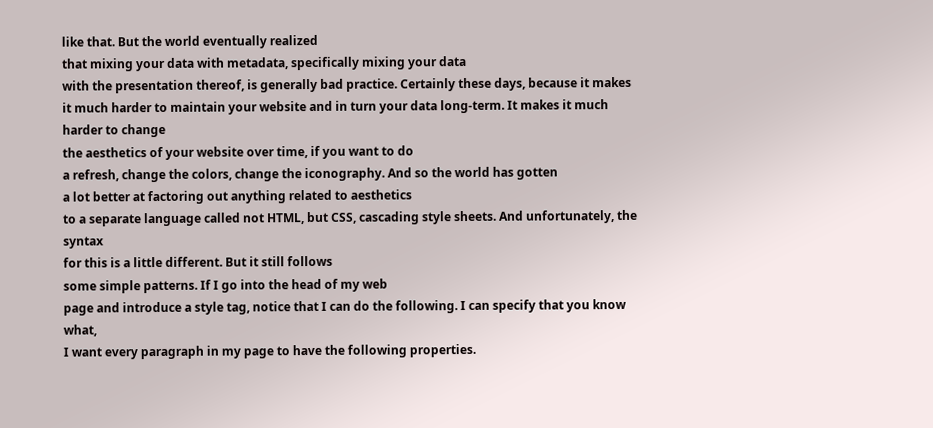like that. But the world eventually realized
that mixing your data with metadata, specifically mixing your data
with the presentation thereof, is generally bad practice. Certainly these days, because it makes
it much harder to maintain your website and in turn your data long-term. It makes it much harder to change
the aesthetics of your website over time, if you want to do
a refresh, change the colors, change the iconography. And so the world has gotten
a lot better at factoring out anything related to aesthetics
to a separate language called not HTML, but CSS, cascading style sheets. And unfortunately, the syntax
for this is a little different. But it still follows
some simple patterns. If I go into the head of my web
page and introduce a style tag, notice that I can do the following. I can specify that you know what,
I want every paragraph in my page to have the following properties.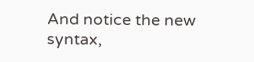And notice the new syntax,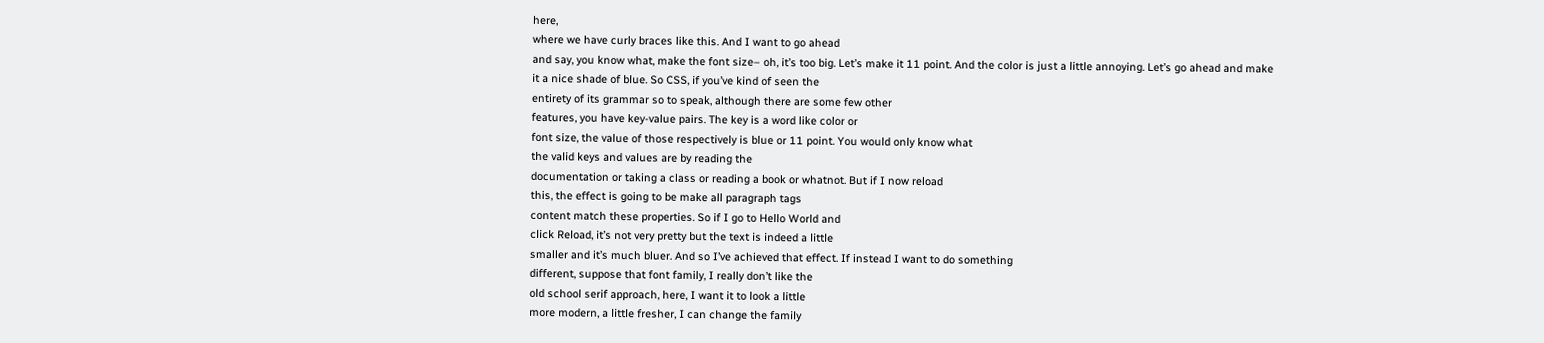here,
where we have curly braces like this. And I want to go ahead
and say, you know what, make the font size– oh, it’s too big. Let’s make it 11 point. And the color is just a little annoying. Let’s go ahead and make
it a nice shade of blue. So CSS, if you’ve kind of seen the
entirety of its grammar so to speak, although there are some few other
features, you have key-value pairs. The key is a word like color or
font size, the value of those respectively is blue or 11 point. You would only know what
the valid keys and values are by reading the
documentation or taking a class or reading a book or whatnot. But if I now reload
this, the effect is going to be make all paragraph tags
content match these properties. So if I go to Hello World and
click Reload, it’s not very pretty but the text is indeed a little
smaller and it’s much bluer. And so I’ve achieved that effect. If instead I want to do something
different, suppose that font family, I really don’t like the
old school serif approach, here, I want it to look a little
more modern, a little fresher, I can change the family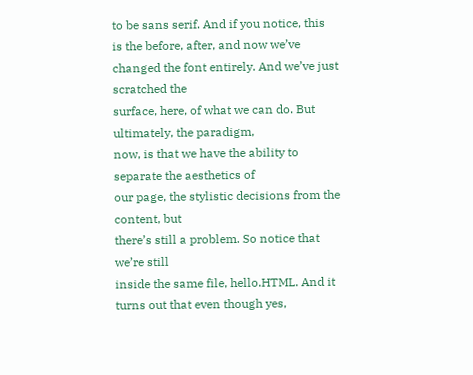to be sans serif. And if you notice, this
is the before, after, and now we’ve changed the font entirely. And we’ve just scratched the
surface, here, of what we can do. But ultimately, the paradigm,
now, is that we have the ability to separate the aesthetics of
our page, the stylistic decisions from the content, but
there’s still a problem. So notice that we’re still
inside the same file, hello.HTML. And it turns out that even though yes,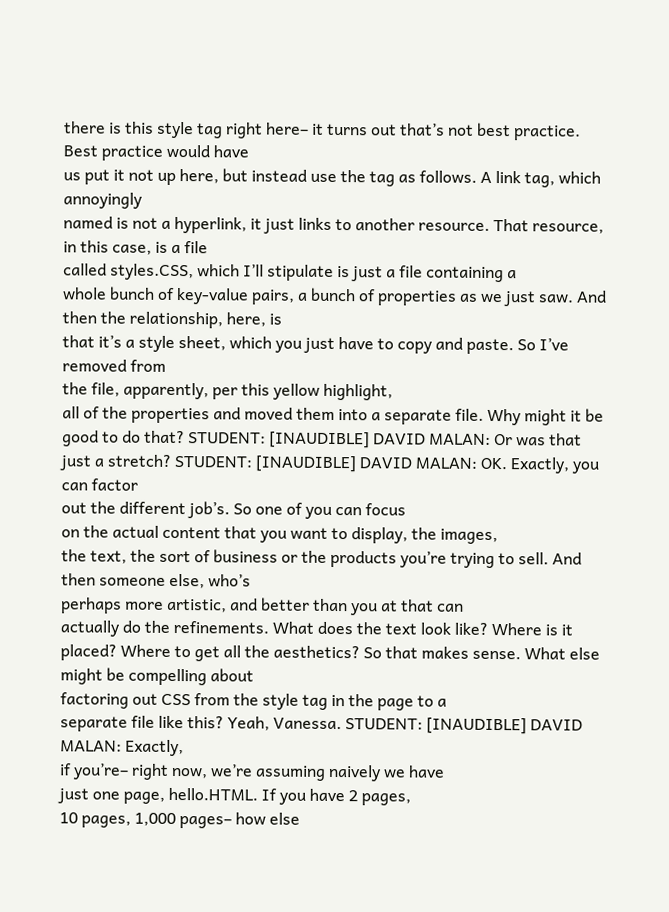there is this style tag right here– it turns out that’s not best practice. Best practice would have
us put it not up here, but instead use the tag as follows. A link tag, which annoyingly
named is not a hyperlink, it just links to another resource. That resource, in this case, is a file
called styles.CSS, which I’ll stipulate is just a file containing a
whole bunch of key-value pairs, a bunch of properties as we just saw. And then the relationship, here, is
that it’s a style sheet, which you just have to copy and paste. So I’ve removed from
the file, apparently, per this yellow highlight,
all of the properties and moved them into a separate file. Why might it be good to do that? STUDENT: [INAUDIBLE] DAVID MALAN: Or was that just a stretch? STUDENT: [INAUDIBLE] DAVID MALAN: OK. Exactly, you can factor
out the different job’s. So one of you can focus
on the actual content that you want to display, the images,
the text, the sort of business or the products you’re trying to sell. And then someone else, who’s
perhaps more artistic, and better than you at that can
actually do the refinements. What does the text look like? Where is it placed? Where to get all the aesthetics? So that makes sense. What else might be compelling about
factoring out CSS from the style tag in the page to a
separate file like this? Yeah, Vanessa. STUDENT: [INAUDIBLE] DAVID MALAN: Exactly,
if you’re– right now, we’re assuming naively we have
just one page, hello.HTML. If you have 2 pages,
10 pages, 1,000 pages– how else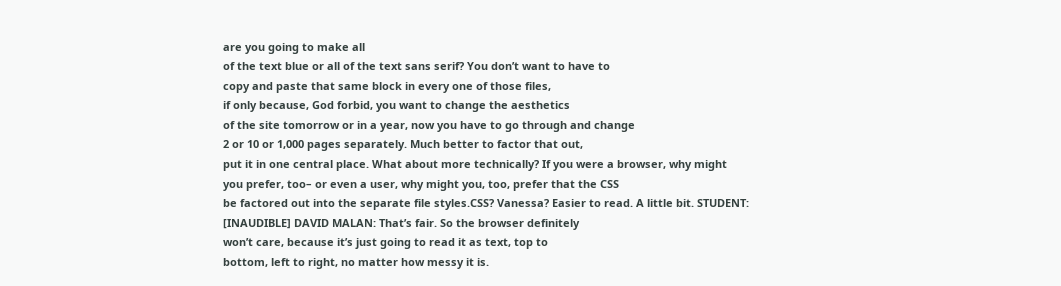are you going to make all
of the text blue or all of the text sans serif? You don’t want to have to
copy and paste that same block in every one of those files,
if only because, God forbid, you want to change the aesthetics
of the site tomorrow or in a year, now you have to go through and change
2 or 10 or 1,000 pages separately. Much better to factor that out,
put it in one central place. What about more technically? If you were a browser, why might
you prefer, too– or even a user, why might you, too, prefer that the CSS
be factored out into the separate file styles.CSS? Vanessa? Easier to read. A little bit. STUDENT: [INAUDIBLE] DAVID MALAN: That’s fair. So the browser definitely
won’t care, because it’s just going to read it as text, top to
bottom, left to right, no matter how messy it is.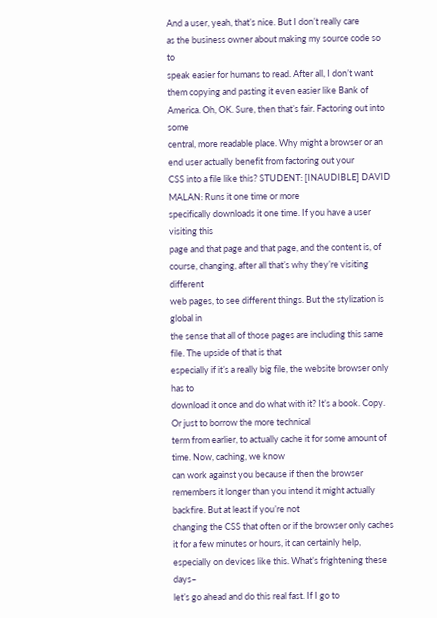And a user, yeah, that’s nice. But I don’t really care
as the business owner about making my source code so to
speak easier for humans to read. After all, I don’t want
them copying and pasting it even easier like Bank of America. Oh, OK. Sure, then that’s fair. Factoring out into some
central, more readable place. Why might a browser or an
end user actually benefit from factoring out your
CSS into a file like this? STUDENT: [INAUDIBLE] DAVID MALAN: Runs it one time or more
specifically downloads it one time. If you have a user visiting this
page and that page and that page, and the content is, of
course, changing, after all that’s why they’re visiting different
web pages, to see different things. But the stylization is global in
the sense that all of those pages are including this same file. The upside of that is that
especially if it’s a really big file, the website browser only has to
download it once and do what with it? It’s a book. Copy. Or just to borrow the more technical
term from earlier, to actually cache it for some amount of time. Now, caching, we know
can work against you because if then the browser
remembers it longer than you intend it might actually backfire. But at least if you’re not
changing the CSS that often or if the browser only caches
it for a few minutes or hours, it can certainly help,
especially on devices like this. What’s frightening these days–
let’s go ahead and do this real fast. If I go to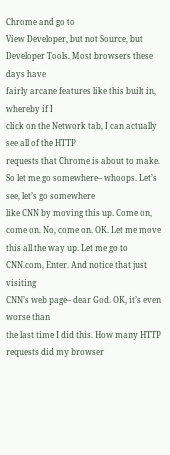Chrome and go to
View Developer, but not Source, but Developer Tools. Most browsers these days have
fairly arcane features like this built in, whereby if I
click on the Network tab, I can actually see all of the HTTP
requests that Chrome is about to make. So let me go somewhere– whoops. Let’s see, let’s go somewhere
like CNN by moving this up. Come on, come on. No, come on. OK. Let me move this all the way up. Let me go to CNN.com, Enter. And notice that just visiting
CNN’s web page– dear God. OK, it’s even worse than
the last time I did this. How many HTTP requests did my browser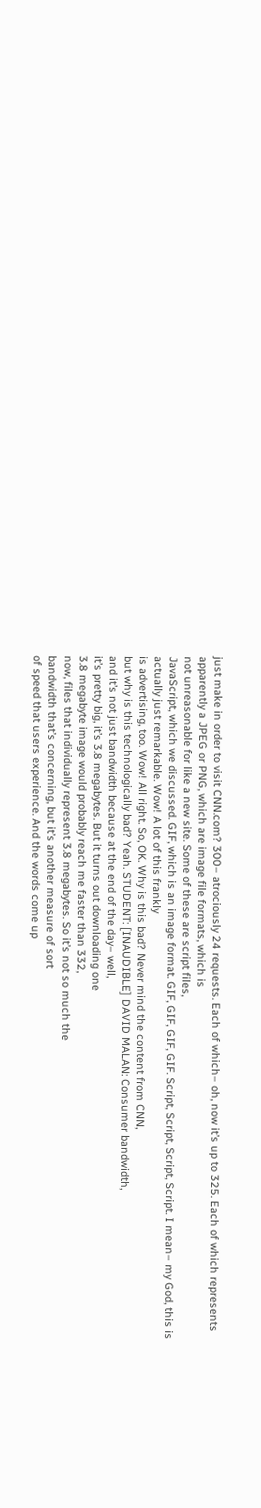just make in order to visit CNN.com? 300– atrociously 24 requests. Each of which– oh, now it’s up to 325. Each of which represents
apparently a JPEG or PNG, which are image file formats, which is
not unreasonable for like a new site. Some of these are script files,
JavaScript, which we discussed. GIF, which is an image format. GIF, GIF, GIF, GIF. Script, Script, Script, Script. I mean– my God, this is
actually just remarkable. Wow! A lot of this frankly
is advertising, too. Wow! All right. So, OK. Why is this bad? Never mind the content from CNN,
but why is this technologically bad? Yeah. STUDENT: [INAUDIBLE] DAVID MALAN: Consumer bandwidth,
and it’s not just bandwidth because at the end of the day– well,
it’s pretty big, it’s 3.8 megabytes. But it turns out downloading one
3.8 megabyte image would probably reach me faster than 332,
now, files that individually represent 3.8 megabytes. So it’s not so much the
bandwidth that’s concerning, but it’s another measure of sort
of speed that users experience. And the words come up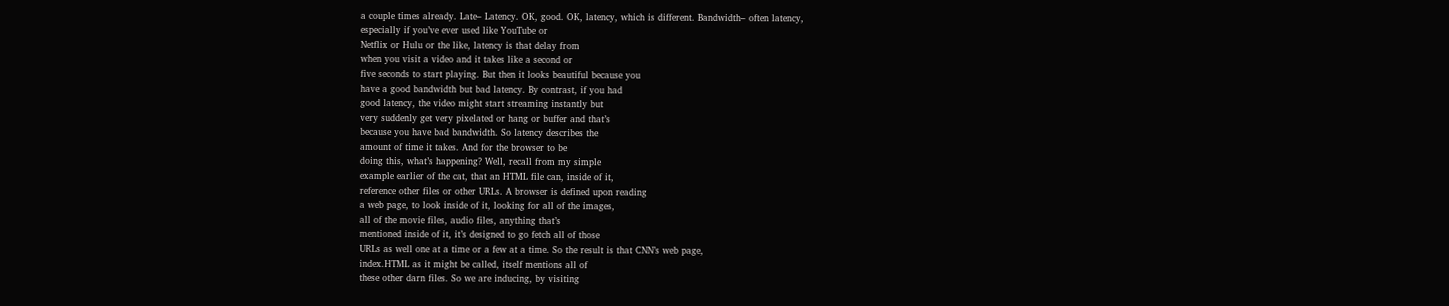a couple times already. Late– Latency. OK, good. OK, latency, which is different. Bandwidth– often latency,
especially if you’ve ever used like YouTube or
Netflix or Hulu or the like, latency is that delay from
when you visit a video and it takes like a second or
five seconds to start playing. But then it looks beautiful because you
have a good bandwidth but bad latency. By contrast, if you had
good latency, the video might start streaming instantly but
very suddenly get very pixelated or hang or buffer and that’s
because you have bad bandwidth. So latency describes the
amount of time it takes. And for the browser to be
doing this, what’s happening? Well, recall from my simple
example earlier of the cat, that an HTML file can, inside of it,
reference other files or other URLs. A browser is defined upon reading
a web page, to look inside of it, looking for all of the images,
all of the movie files, audio files, anything that’s
mentioned inside of it, it’s designed to go fetch all of those
URLs as well one at a time or a few at a time. So the result is that CNN’s web page,
index.HTML as it might be called, itself mentions all of
these other darn files. So we are inducing, by visiting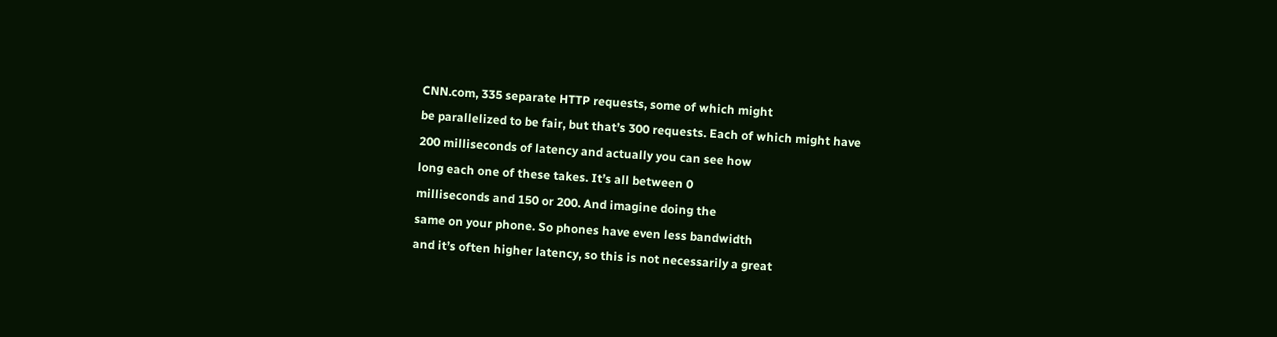CNN.com, 335 separate HTTP requests, some of which might
be parallelized to be fair, but that’s 300 requests. Each of which might have
200 milliseconds of latency and actually you can see how
long each one of these takes. It’s all between 0
milliseconds and 150 or 200. And imagine doing the
same on your phone. So phones have even less bandwidth
and it’s often higher latency, so this is not necessarily a great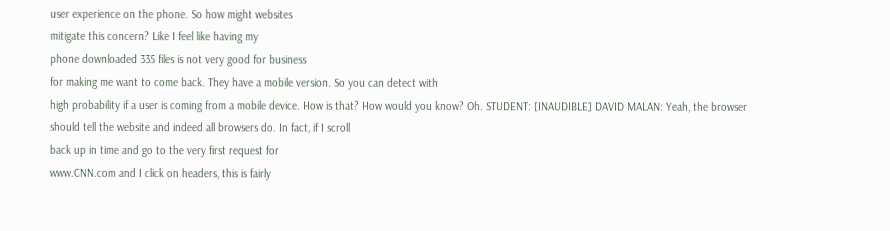user experience on the phone. So how might websites
mitigate this concern? Like I feel like having my
phone downloaded 335 files is not very good for business
for making me want to come back. They have a mobile version. So you can detect with
high probability if a user is coming from a mobile device. How is that? How would you know? Oh. STUDENT: [INAUDIBLE] DAVID MALAN: Yeah, the browser
should tell the website and indeed all browsers do. In fact, if I scroll
back up in time and go to the very first request for
www.CNN.com and I click on headers, this is fairly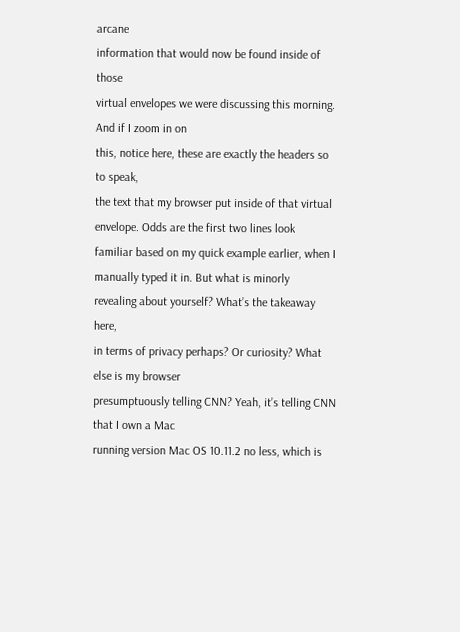arcane
information that would now be found inside of those
virtual envelopes we were discussing this morning. And if I zoom in on
this, notice here, these are exactly the headers so to speak,
the text that my browser put inside of that virtual envelope. Odds are the first two lines look
familiar based on my quick example earlier, when I manually typed it in. But what is minorly
revealing about yourself? What’s the takeaway here,
in terms of privacy perhaps? Or curiosity? What else is my browser
presumptuously telling CNN? Yeah, it’s telling CNN that I own a Mac
running version Mac OS 10.11.2 no less, which is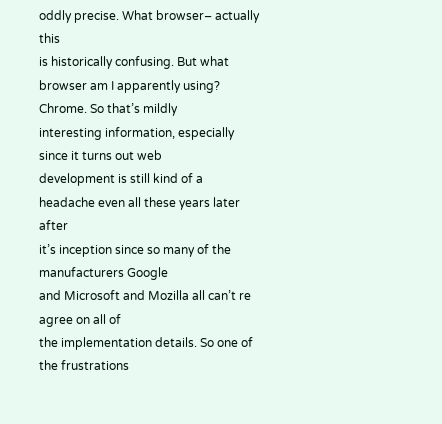oddly precise. What browser– actually this
is historically confusing. But what browser am I apparently using? Chrome. So that’s mildly
interesting information, especially since it turns out web
development is still kind of a headache even all these years later after
it’s inception since so many of the manufacturers Google
and Microsoft and Mozilla all can’t re agree on all of
the implementation details. So one of the frustrations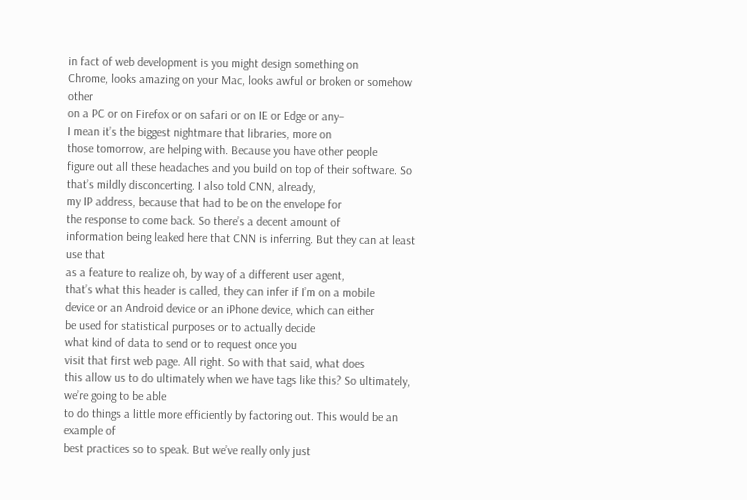in fact of web development is you might design something on
Chrome, looks amazing on your Mac, looks awful or broken or somehow other
on a PC or on Firefox or on safari or on IE or Edge or any–
I mean it’s the biggest nightmare that libraries, more on
those tomorrow, are helping with. Because you have other people
figure out all these headaches and you build on top of their software. So that’s mildly disconcerting. I also told CNN, already,
my IP address, because that had to be on the envelope for
the response to come back. So there’s a decent amount of
information being leaked here that CNN is inferring. But they can at least use that
as a feature to realize oh, by way of a different user agent,
that’s what this header is called, they can infer if I’m on a mobile
device or an Android device or an iPhone device, which can either
be used for statistical purposes or to actually decide
what kind of data to send or to request once you
visit that first web page. All right. So with that said, what does
this allow us to do ultimately when we have tags like this? So ultimately, we’re going to be able
to do things a little more efficiently by factoring out. This would be an example of
best practices so to speak. But we’ve really only just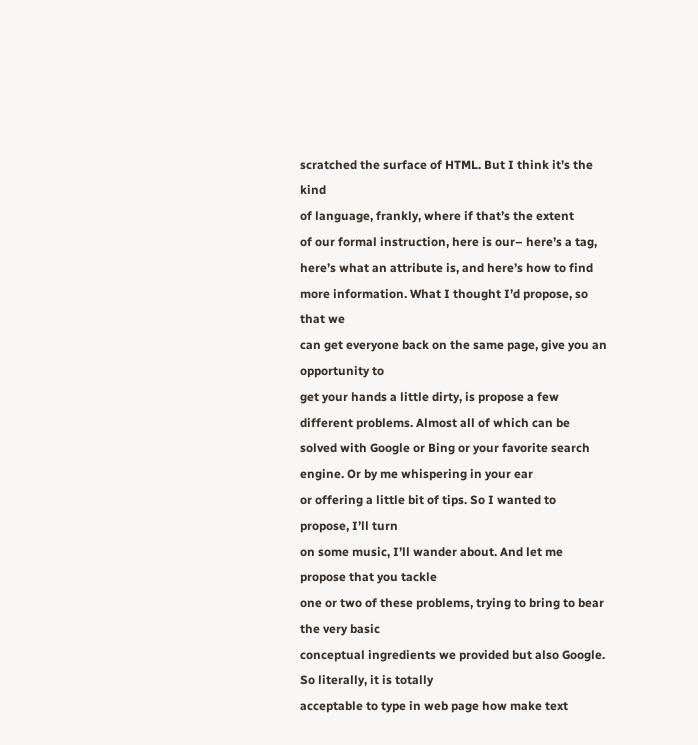scratched the surface of HTML. But I think it’s the kind
of language, frankly, where if that’s the extent
of our formal instruction, here is our– here’s a tag,
here’s what an attribute is, and here’s how to find more information. What I thought I’d propose, so that we
can get everyone back on the same page, give you an opportunity to
get your hands a little dirty, is propose a few different problems. Almost all of which can be
solved with Google or Bing or your favorite search engine. Or by me whispering in your ear
or offering a little bit of tips. So I wanted to propose, I’ll turn
on some music, I’ll wander about. And let me propose that you tackle
one or two of these problems, trying to bring to bear the very basic
conceptual ingredients we provided but also Google. So literally, it is totally
acceptable to type in web page how make text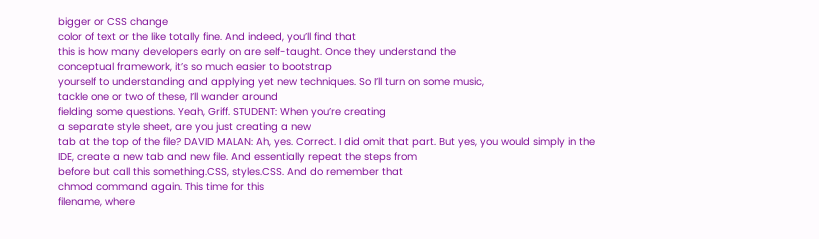bigger or CSS change
color of text or the like totally fine. And indeed, you’ll find that
this is how many developers early on are self-taught. Once they understand the
conceptual framework, it’s so much easier to bootstrap
yourself to understanding and applying yet new techniques. So I’ll turn on some music,
tackle one or two of these, I’ll wander around
fielding some questions. Yeah, Griff. STUDENT: When you’re creating
a separate style sheet, are you just creating a new
tab at the top of the file? DAVID MALAN: Ah, yes. Correct. I did omit that part. But yes, you would simply in the
IDE, create a new tab and new file. And essentially repeat the steps from
before but call this something.CSS, styles.CSS. And do remember that
chmod command again. This time for this
filename, where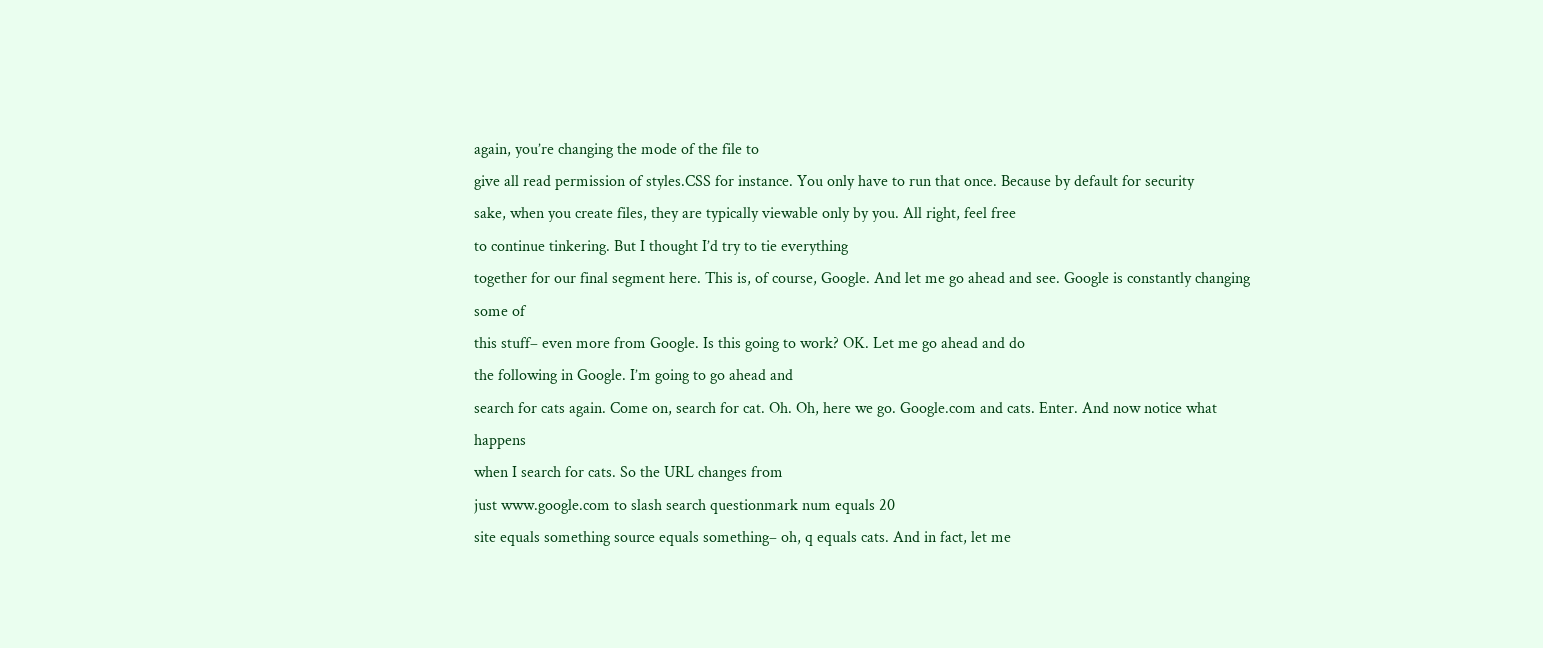again, you’re changing the mode of the file to
give all read permission of styles.CSS for instance. You only have to run that once. Because by default for security
sake, when you create files, they are typically viewable only by you. All right, feel free
to continue tinkering. But I thought I’d try to tie everything
together for our final segment here. This is, of course, Google. And let me go ahead and see. Google is constantly changing some of
this stuff– even more from Google. Is this going to work? OK. Let me go ahead and do
the following in Google. I’m going to go ahead and
search for cats again. Come on, search for cat. Oh. Oh, here we go. Google.com and cats. Enter. And now notice what happens
when I search for cats. So the URL changes from
just www.google.com to slash search questionmark num equals 20
site equals something source equals something– oh, q equals cats. And in fact, let me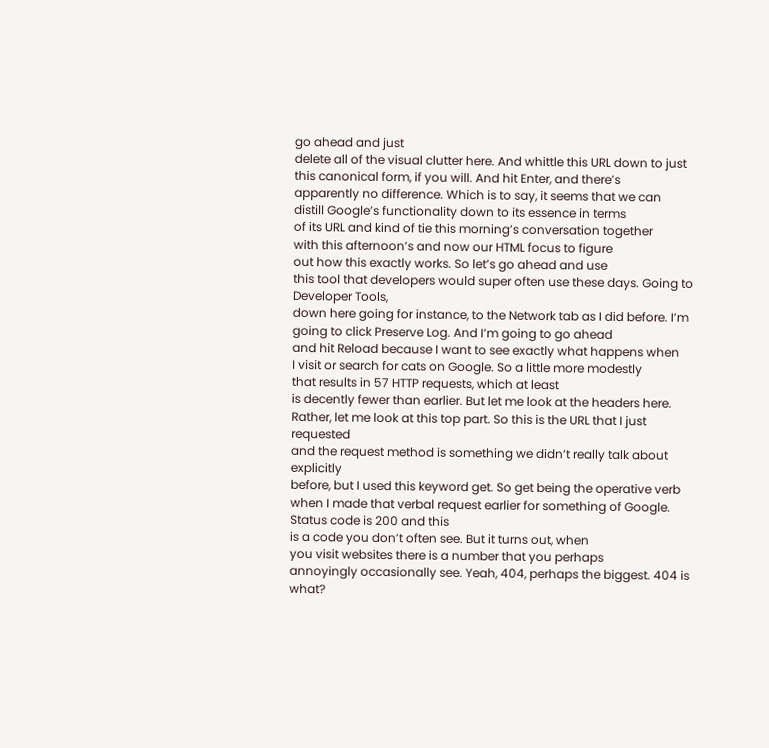go ahead and just
delete all of the visual clutter here. And whittle this URL down to just
this canonical form, if you will. And hit Enter, and there’s
apparently no difference. Which is to say, it seems that we can
distill Google’s functionality down to its essence in terms
of its URL and kind of tie this morning’s conversation together
with this afternoon’s and now our HTML focus to figure
out how this exactly works. So let’s go ahead and use
this tool that developers would super often use these days. Going to Developer Tools,
down here going for instance, to the Network tab as I did before. I’m going to click Preserve Log. And I’m going to go ahead
and hit Reload because I want to see exactly what happens when
I visit or search for cats on Google. So a little more modestly
that results in 57 HTTP requests, which at least
is decently fewer than earlier. But let me look at the headers here. Rather, let me look at this top part. So this is the URL that I just requested
and the request method is something we didn’t really talk about explicitly
before, but I used this keyword get. So get being the operative verb
when I made that verbal request earlier for something of Google. Status code is 200 and this
is a code you don’t often see. But it turns out, when
you visit websites there is a number that you perhaps
annoyingly occasionally see. Yeah, 404, perhaps the biggest. 404 is what?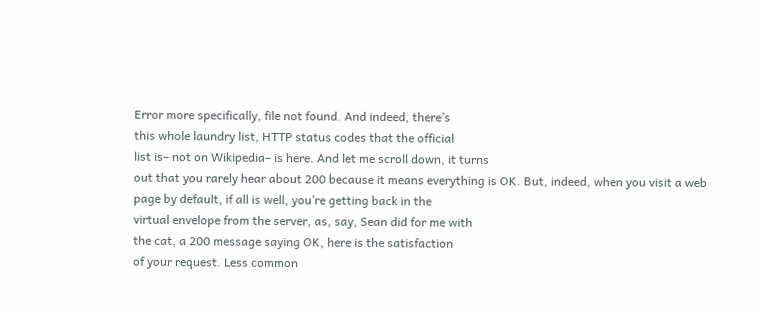Error more specifically, file not found. And indeed, there’s
this whole laundry list, HTTP status codes that the official
list is– not on Wikipedia– is here. And let me scroll down, it turns
out that you rarely hear about 200 because it means everything is OK. But, indeed, when you visit a web
page by default, if all is well, you’re getting back in the
virtual envelope from the server, as, say, Sean did for me with
the cat, a 200 message saying OK, here is the satisfaction
of your request. Less common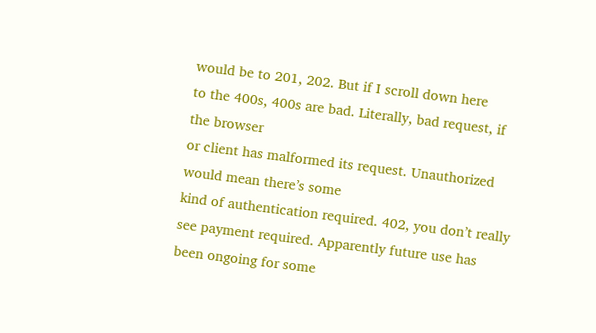would be to 201, 202. But if I scroll down here
to the 400s, 400s are bad. Literally, bad request, if the browser
or client has malformed its request. Unauthorized would mean there’s some
kind of authentication required. 402, you don’t really
see payment required. Apparently future use has
been ongoing for some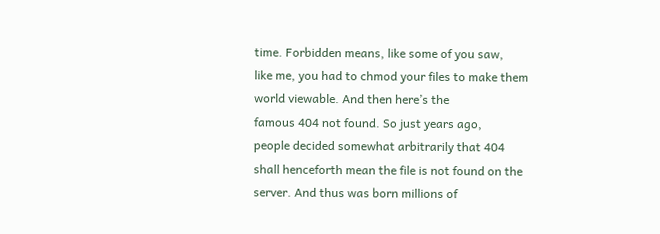time. Forbidden means, like some of you saw,
like me, you had to chmod your files to make them world viewable. And then here’s the
famous 404 not found. So just years ago,
people decided somewhat arbitrarily that 404
shall henceforth mean the file is not found on the server. And thus was born millions of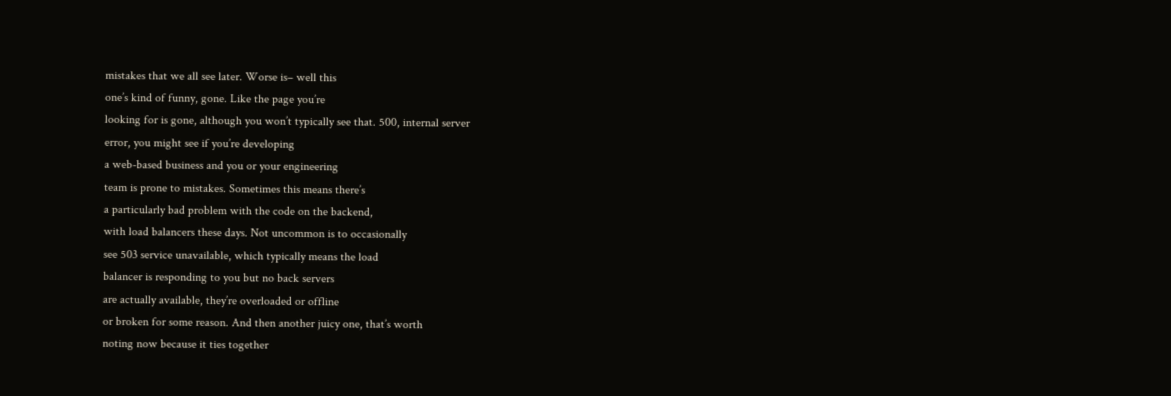mistakes that we all see later. Worse is– well this
one’s kind of funny, gone. Like the page you’re
looking for is gone, although you won’t typically see that. 500, internal server
error, you might see if you’re developing
a web-based business and you or your engineering
team is prone to mistakes. Sometimes this means there’s
a particularly bad problem with the code on the backend,
with load balancers these days. Not uncommon is to occasionally
see 503 service unavailable, which typically means the load
balancer is responding to you but no back servers
are actually available, they’re overloaded or offline
or broken for some reason. And then another juicy one, that’s worth
noting now because it ties together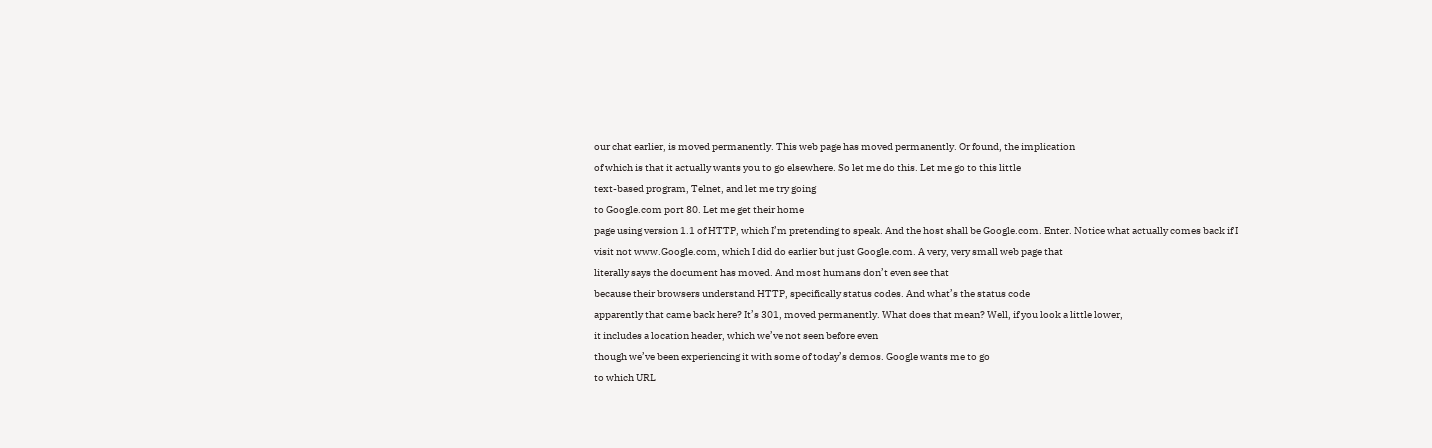our chat earlier, is moved permanently. This web page has moved permanently. Or found, the implication
of which is that it actually wants you to go elsewhere. So let me do this. Let me go to this little
text-based program, Telnet, and let me try going
to Google.com port 80. Let me get their home
page using version 1.1 of HTTP, which I’m pretending to speak. And the host shall be Google.com. Enter. Notice what actually comes back if I
visit not www.Google.com, which I did do earlier but just Google.com. A very, very small web page that
literally says the document has moved. And most humans don’t even see that
because their browsers understand HTTP, specifically status codes. And what’s the status code
apparently that came back here? It’s 301, moved permanently. What does that mean? Well, if you look a little lower,
it includes a location header, which we’ve not seen before even
though we’ve been experiencing it with some of today’s demos. Google wants me to go
to which URL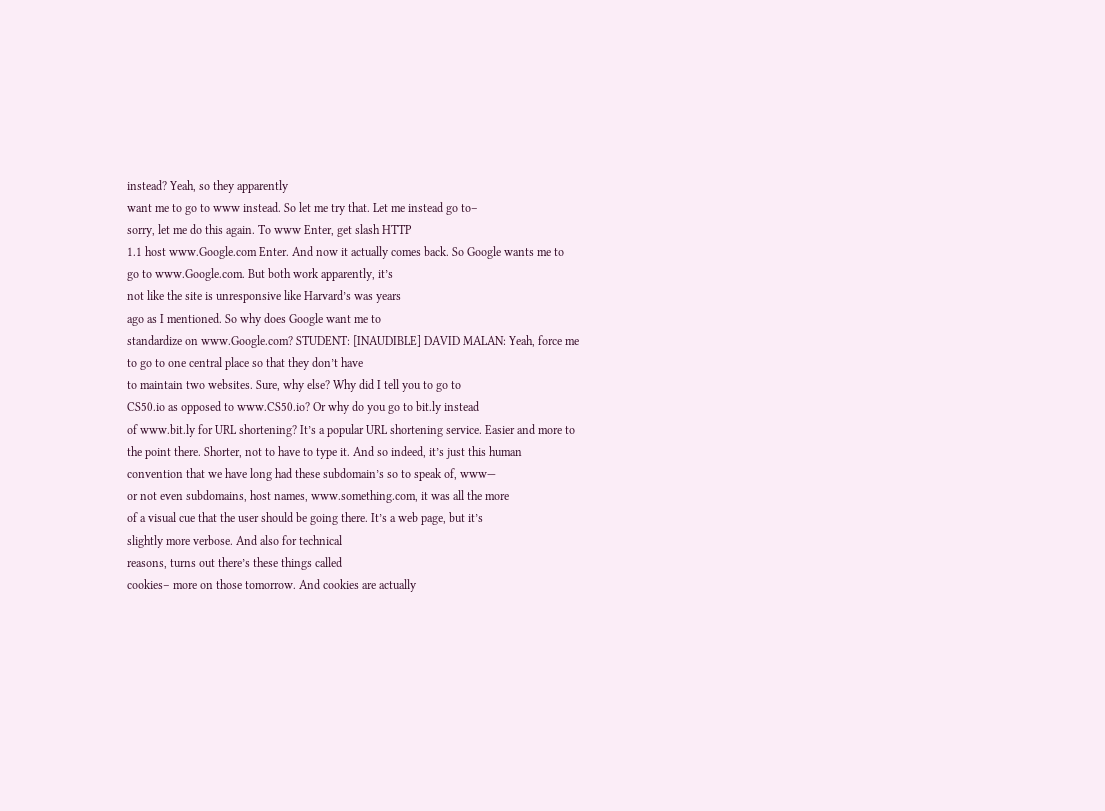instead? Yeah, so they apparently
want me to go to www instead. So let me try that. Let me instead go to–
sorry, let me do this again. To www Enter, get slash HTTP
1.1 host www.Google.com Enter. And now it actually comes back. So Google wants me to
go to www.Google.com. But both work apparently, it’s
not like the site is unresponsive like Harvard’s was years
ago as I mentioned. So why does Google want me to
standardize on www.Google.com? STUDENT: [INAUDIBLE] DAVID MALAN: Yeah, force me
to go to one central place so that they don’t have
to maintain two websites. Sure, why else? Why did I tell you to go to
CS50.io as opposed to www.CS50.io? Or why do you go to bit.ly instead
of www.bit.ly for URL shortening? It’s a popular URL shortening service. Easier and more to the point there. Shorter, not to have to type it. And so indeed, it’s just this human
convention that we have long had these subdomain’s so to speak of, www—
or not even subdomains, host names, www.something.com, it was all the more
of a visual cue that the user should be going there. It’s a web page, but it’s
slightly more verbose. And also for technical
reasons, turns out there’s these things called
cookies– more on those tomorrow. And cookies are actually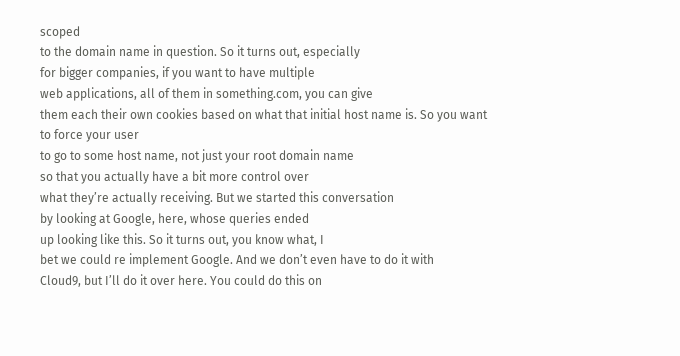scoped
to the domain name in question. So it turns out, especially
for bigger companies, if you want to have multiple
web applications, all of them in something.com, you can give
them each their own cookies based on what that initial host name is. So you want to force your user
to go to some host name, not just your root domain name
so that you actually have a bit more control over
what they’re actually receiving. But we started this conversation
by looking at Google, here, whose queries ended
up looking like this. So it turns out, you know what, I
bet we could re implement Google. And we don’t even have to do it with
Cloud9, but I’ll do it over here. You could do this on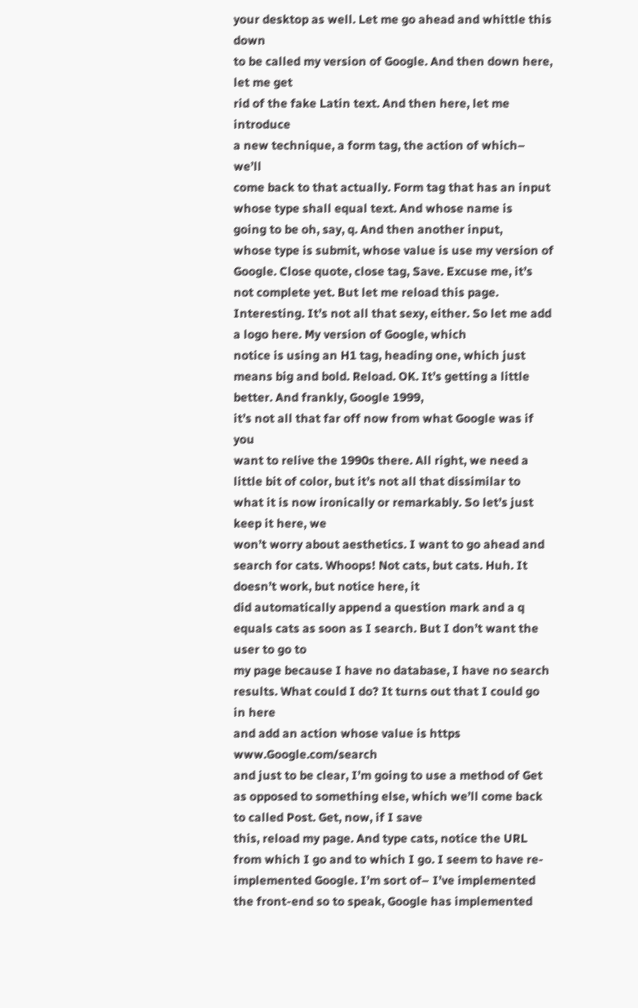your desktop as well. Let me go ahead and whittle this down
to be called my version of Google. And then down here, let me get
rid of the fake Latin text. And then here, let me introduce
a new technique, a form tag, the action of which– we’ll
come back to that actually. Form tag that has an input
whose type shall equal text. And whose name is
going to be oh, say, q. And then another input,
whose type is submit, whose value is use my version of Google. Close quote, close tag, Save. Excuse me, it’s not complete yet. But let me reload this page. Interesting. It’s not all that sexy, either. So let me add a logo here. My version of Google, which
notice is using an H1 tag, heading one, which just
means big and bold. Reload. OK. It’s getting a little better. And frankly, Google 1999,
it’s not all that far off now from what Google was if you
want to relive the 1990s there. All right, we need a
little bit of color, but it’s not all that dissimilar to
what it is now ironically or remarkably. So let’s just keep it here, we
won’t worry about aesthetics. I want to go ahead and search for cats. Whoops! Not cats, but cats. Huh. It doesn’t work, but notice here, it
did automatically append a question mark and a q equals cats as soon as I search. But I don’t want the user to go to
my page because I have no database, I have no search results. What could I do? It turns out that I could go in here
and add an action whose value is https www.Google.com/search
and just to be clear, I’m going to use a method of Get
as opposed to something else, which we’ll come back to called Post. Get, now, if I save
this, reload my page. And type cats, notice the URL
from which I go and to which I go. I seem to have re-implemented Google. I’m sort of– I’ve implemented
the front-end so to speak, Google has implemented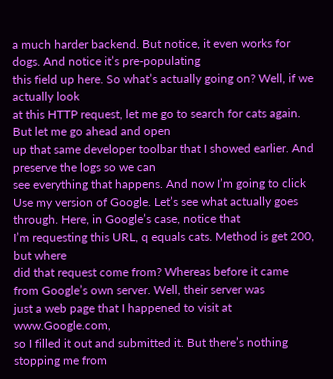a much harder backend. But notice, it even works for dogs. And notice it’s pre-populating
this field up here. So what’s actually going on? Well, if we actually look
at this HTTP request, let me go to search for cats again. But let me go ahead and open
up that same developer toolbar that I showed earlier. And preserve the logs so we can
see everything that happens. And now I’m going to click
Use my version of Google. Let’s see what actually goes through. Here, in Google’s case, notice that
I’m requesting this URL, q equals cats. Method is get 200, but where
did that request come from? Whereas before it came
from Google’s own server. Well, their server was
just a web page that I happened to visit at www.Google.com,
so I filled it out and submitted it. But there’s nothing stopping me from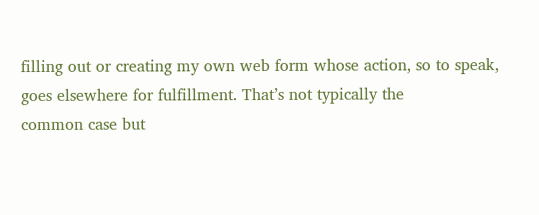filling out or creating my own web form whose action, so to speak,
goes elsewhere for fulfillment. That’s not typically the
common case but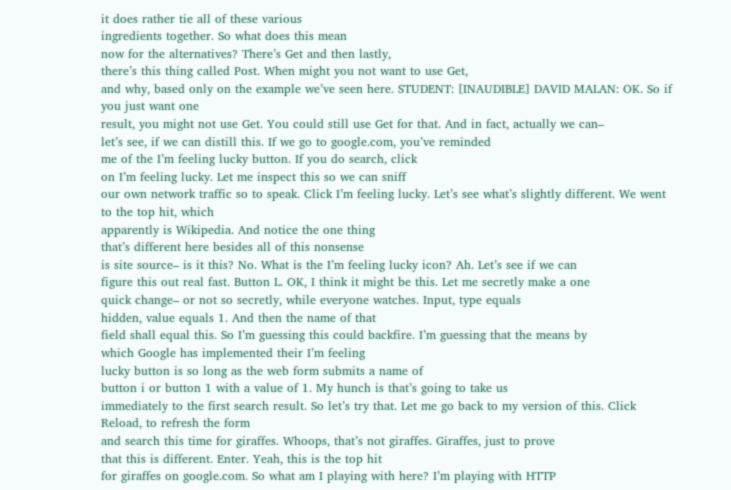it does rather tie all of these various
ingredients together. So what does this mean
now for the alternatives? There’s Get and then lastly,
there’s this thing called Post. When might you not want to use Get,
and why, based only on the example we’ve seen here. STUDENT: [INAUDIBLE] DAVID MALAN: OK. So if you just want one
result, you might not use Get. You could still use Get for that. And in fact, actually we can–
let’s see, if we can distill this. If we go to google.com, you’ve reminded
me of the I’m feeling lucky button. If you do search, click
on I’m feeling lucky. Let me inspect this so we can sniff
our own network traffic so to speak. Click I’m feeling lucky. Let’s see what’s slightly different. We went to the top hit, which
apparently is Wikipedia. And notice the one thing
that’s different here besides all of this nonsense
is site source– is it this? No. What is the I’m feeling lucky icon? Ah. Let’s see if we can
figure this out real fast. Button L. OK, I think it might be this. Let me secretly make a one
quick change– or not so secretly, while everyone watches. Input, type equals
hidden, value equals 1. And then the name of that
field shall equal this. So I’m guessing this could backfire. I’m guessing that the means by
which Google has implemented their I’m feeling
lucky button is so long as the web form submits a name of
button i or button 1 with a value of 1. My hunch is that’s going to take us
immediately to the first search result. So let’s try that. Let me go back to my version of this. Click Reload, to refresh the form
and search this time for giraffes. Whoops, that’s not giraffes. Giraffes, just to prove
that this is different. Enter. Yeah, this is the top hit
for giraffes on google.com. So what am I playing with here? I’m playing with HTTP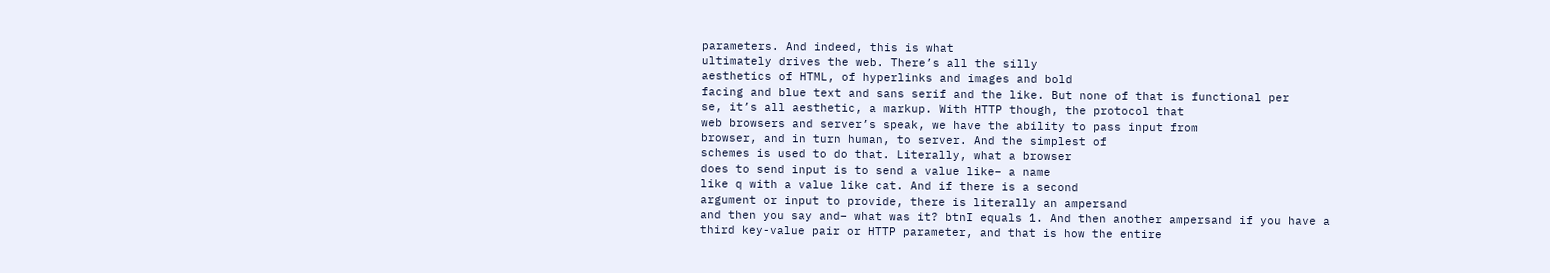parameters. And indeed, this is what
ultimately drives the web. There’s all the silly
aesthetics of HTML, of hyperlinks and images and bold
facing and blue text and sans serif and the like. But none of that is functional per
se, it’s all aesthetic, a markup. With HTTP though, the protocol that
web browsers and server’s speak, we have the ability to pass input from
browser, and in turn human, to server. And the simplest of
schemes is used to do that. Literally, what a browser
does to send input is to send a value like– a name
like q with a value like cat. And if there is a second
argument or input to provide, there is literally an ampersand
and then you say and– what was it? btnI equals 1. And then another ampersand if you have a
third key-value pair or HTTP parameter, and that is how the entire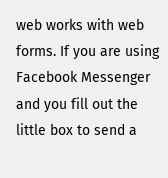web works with web forms. If you are using Facebook Messenger
and you fill out the little box to send a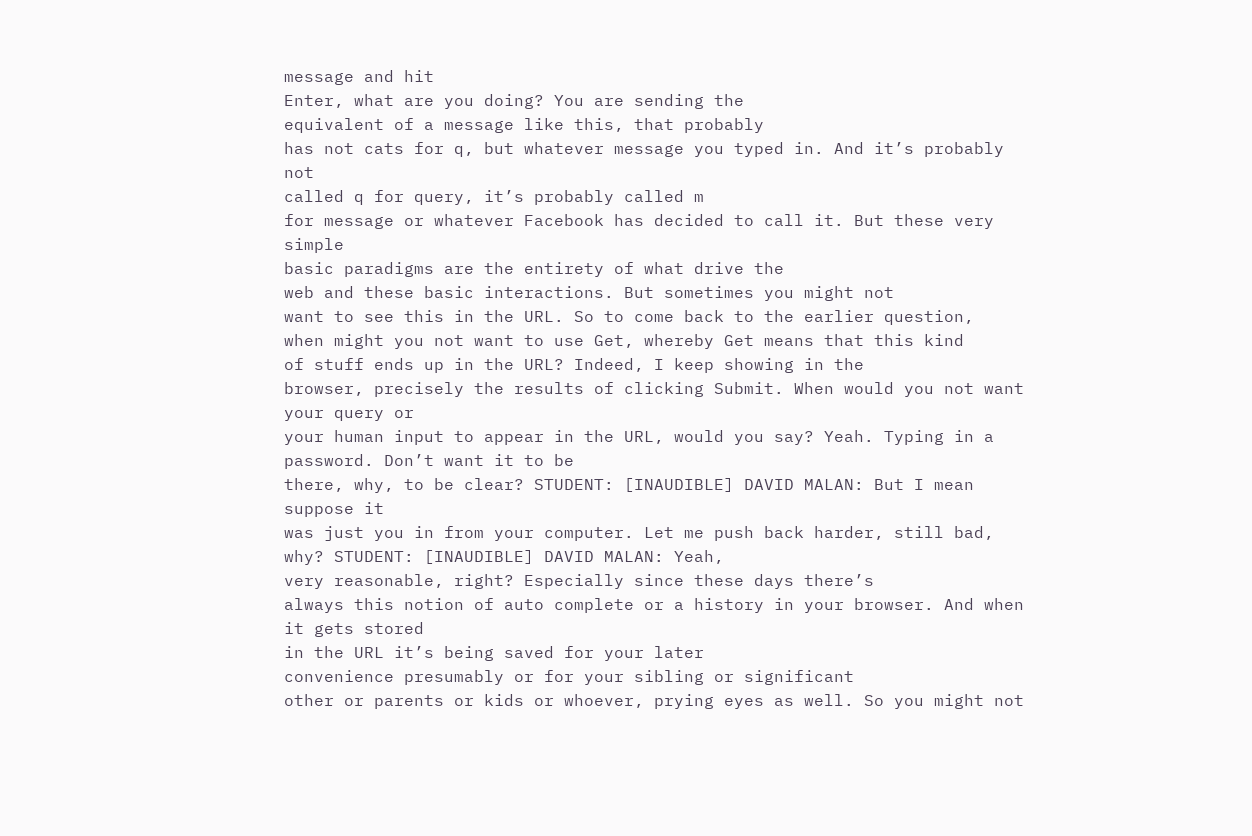message and hit
Enter, what are you doing? You are sending the
equivalent of a message like this, that probably
has not cats for q, but whatever message you typed in. And it’s probably not
called q for query, it’s probably called m
for message or whatever Facebook has decided to call it. But these very simple
basic paradigms are the entirety of what drive the
web and these basic interactions. But sometimes you might not
want to see this in the URL. So to come back to the earlier question,
when might you not want to use Get, whereby Get means that this kind
of stuff ends up in the URL? Indeed, I keep showing in the
browser, precisely the results of clicking Submit. When would you not want your query or
your human input to appear in the URL, would you say? Yeah. Typing in a password. Don’t want it to be
there, why, to be clear? STUDENT: [INAUDIBLE] DAVID MALAN: But I mean suppose it
was just you in from your computer. Let me push back harder, still bad, why? STUDENT: [INAUDIBLE] DAVID MALAN: Yeah,
very reasonable, right? Especially since these days there’s
always this notion of auto complete or a history in your browser. And when it gets stored
in the URL it’s being saved for your later
convenience presumably or for your sibling or significant
other or parents or kids or whoever, prying eyes as well. So you might not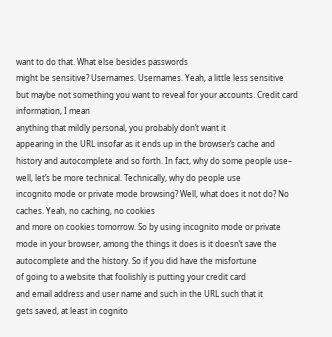want to do that. What else besides passwords
might be sensitive? Usernames. Usernames. Yeah, a little less sensitive
but maybe not something you want to reveal for your accounts. Credit card information, I mean
anything that mildly personal, you probably don’t want it
appearing in the URL insofar as it ends up in the browser’s cache and
history and autocomplete and so forth. In fact, why do some people use–
well, let’s be more technical. Technically, why do people use
incognito mode or private mode browsing? Well, what does it not do? No caches. Yeah, no caching, no cookies
and more on cookies tomorrow. So by using incognito mode or private
mode in your browser, among the things it does is it doesn’t save the
autocomplete and the history. So if you did have the misfortune
of going to a website that foolishly is putting your credit card
and email address and user name and such in the URL such that it
gets saved, at least in cognito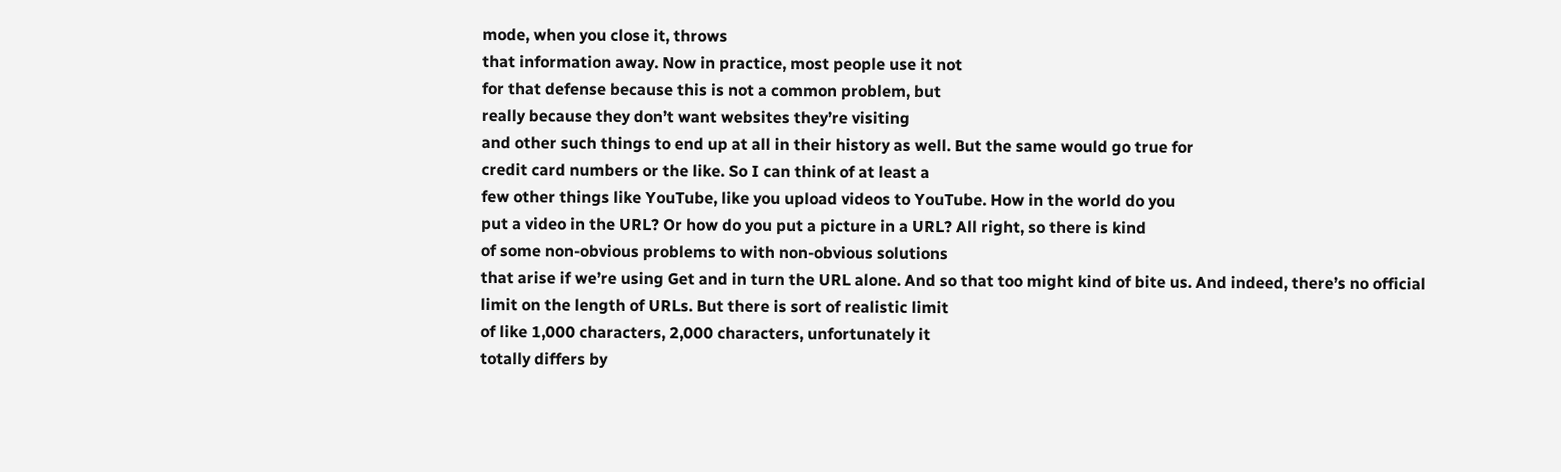mode, when you close it, throws
that information away. Now in practice, most people use it not
for that defense because this is not a common problem, but
really because they don’t want websites they’re visiting
and other such things to end up at all in their history as well. But the same would go true for
credit card numbers or the like. So I can think of at least a
few other things like YouTube, like you upload videos to YouTube. How in the world do you
put a video in the URL? Or how do you put a picture in a URL? All right, so there is kind
of some non-obvious problems to with non-obvious solutions
that arise if we’re using Get and in turn the URL alone. And so that too might kind of bite us. And indeed, there’s no official
limit on the length of URLs. But there is sort of realistic limit
of like 1,000 characters, 2,000 characters, unfortunately it
totally differs by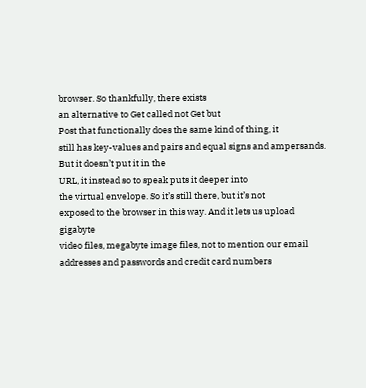browser. So thankfully, there exists
an alternative to Get called not Get but
Post that functionally does the same kind of thing, it
still has key-values and pairs and equal signs and ampersands. But it doesn’t put it in the
URL, it instead so to speak puts it deeper into
the virtual envelope. So it’s still there, but it’s not
exposed to the browser in this way. And it lets us upload gigabyte
video files, megabyte image files, not to mention our email
addresses and passwords and credit card numbers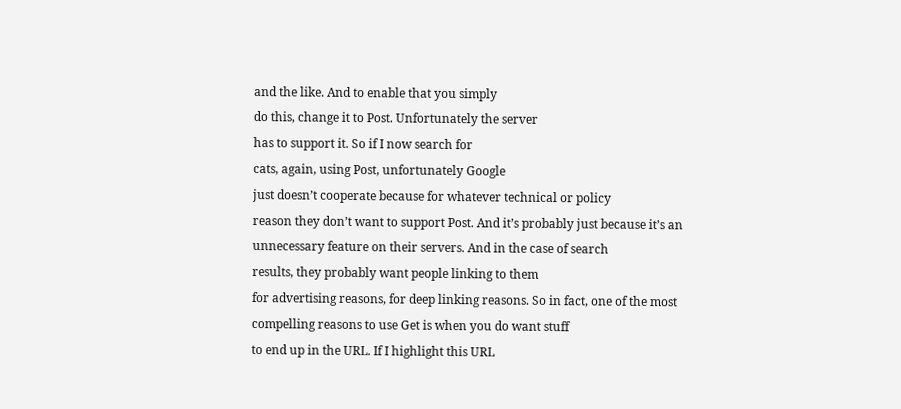and the like. And to enable that you simply
do this, change it to Post. Unfortunately the server
has to support it. So if I now search for
cats, again, using Post, unfortunately Google
just doesn’t cooperate because for whatever technical or policy
reason they don’t want to support Post. And it’s probably just because it’s an
unnecessary feature on their servers. And in the case of search
results, they probably want people linking to them
for advertising reasons, for deep linking reasons. So in fact, one of the most
compelling reasons to use Get is when you do want stuff
to end up in the URL. If I highlight this URL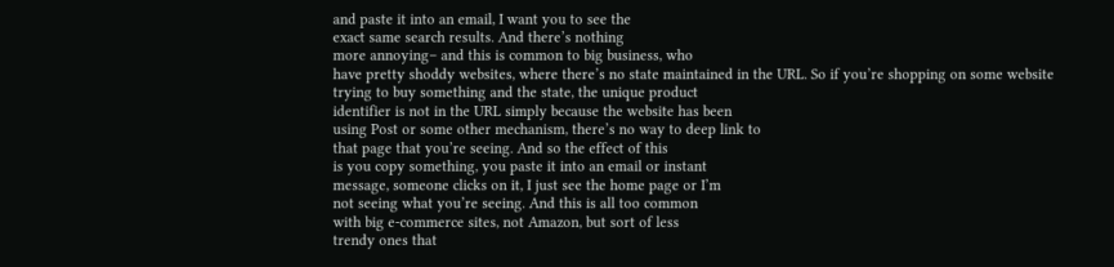and paste it into an email, I want you to see the
exact same search results. And there’s nothing
more annoying– and this is common to big business, who
have pretty shoddy websites, where there’s no state maintained in the URL. So if you’re shopping on some website
trying to buy something and the state, the unique product
identifier is not in the URL simply because the website has been
using Post or some other mechanism, there’s no way to deep link to
that page that you’re seeing. And so the effect of this
is you copy something, you paste it into an email or instant
message, someone clicks on it, I just see the home page or I’m
not seeing what you’re seeing. And this is all too common
with big e-commerce sites, not Amazon, but sort of less
trendy ones that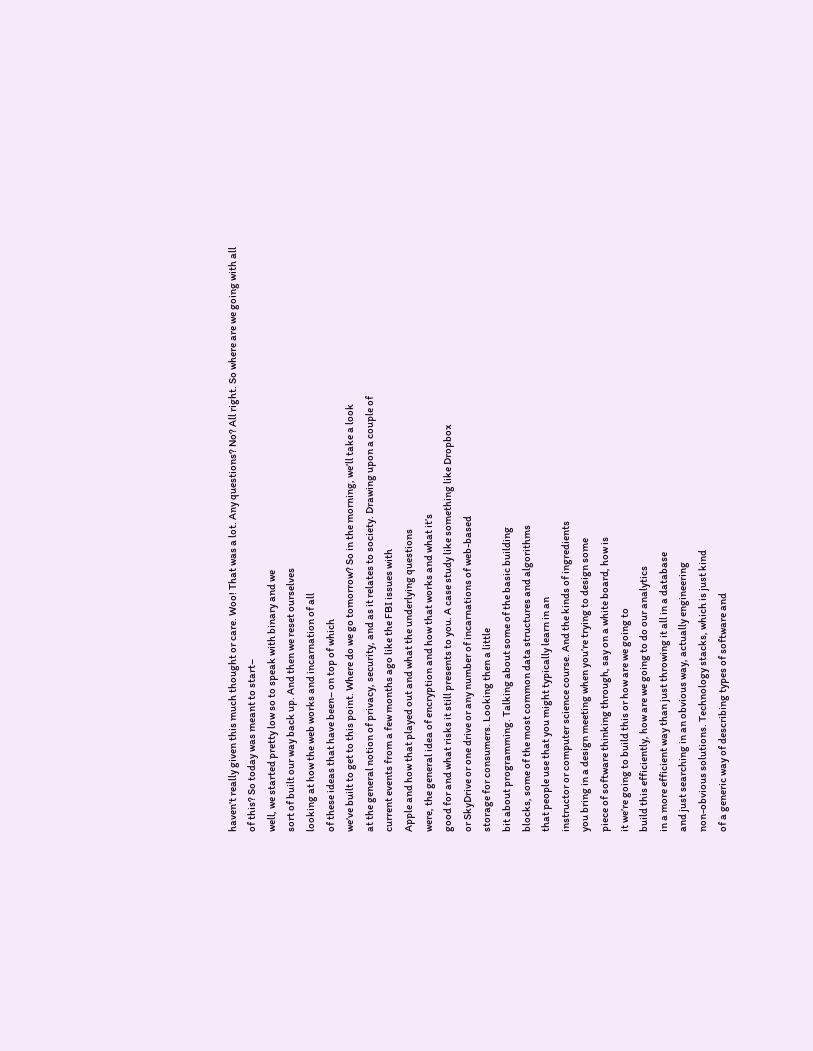haven’t really given this much thought or care. Woo! That was a lot. Any questions? No? All right. So where are we going with all of this? So today was meant to start–
well, we started pretty low so to speak with binary and we
sort of built our way back up. And then we reset ourselves
looking at how the web works and incarnation of all
of these ideas that have been– on top of which
we’ve built to get to this point. Where do we go tomorrow? So in the morning, we’ll take a look
at the general notion of privacy, security, and as it relates to society. Drawing upon a couple of
current events from a few months ago like the FBI issues with
Apple and how that played out and what the underlying questions
were, the general idea of encryption and how that works and what it’s
good for and what risks it still presents to you. A case study like something like Dropbox
or SkyDrive or one drive or any number of incarnations of web-based
storage for consumers. Looking then a little
bit about programming. Talking about some of the basic building
blocks, some of the most common data structures and algorithms
that people use that you might typically learn in an
instructor or computer science course. And the kinds of ingredients
you bring in a design meeting when you’re trying to design some
piece of software thinking through, say on a white board, how is
it we’re going to build this or how are we going to
build this efficiently, how are we going to do our analytics
in a more efficient way than just throwing it all in a database
and just searching in an obvious way, actually engineering
non-obvious solutions. Technology stacks, which is just kind
of a generic way of describing types of software and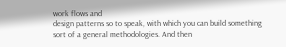work flows and
design patterns so to speak, with which you can build something
sort of a general methodologies. And then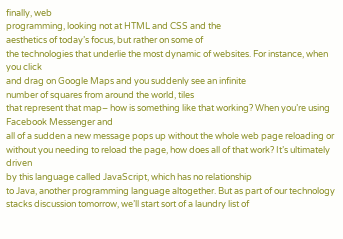finally, web
programming, looking not at HTML and CSS and the
aesthetics of today’s focus, but rather on some of
the technologies that underlie the most dynamic of websites. For instance, when you click
and drag on Google Maps and you suddenly see an infinite
number of squares from around the world, tiles
that represent that map– how is something like that working? When you’re using Facebook Messenger and
all of a sudden a new message pops up without the whole web page reloading or
without you needing to reload the page, how does all of that work? It’s ultimately driven
by this language called JavaScript, which has no relationship
to Java, another programming language altogether. But as part of our technology
stacks discussion tomorrow, we’ll start sort of a laundry list of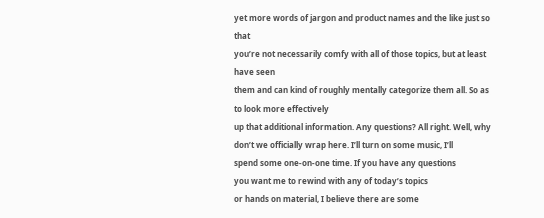yet more words of jargon and product names and the like just so that
you’re not necessarily comfy with all of those topics, but at least have seen
them and can kind of roughly mentally categorize them all. So as to look more effectively
up that additional information. Any questions? All right. Well, why don’t we officially wrap here. I’ll turn on some music, I’ll
spend some one-on-one time. If you have any questions
you want me to rewind with any of today’s topics
or hands on material, I believe there are some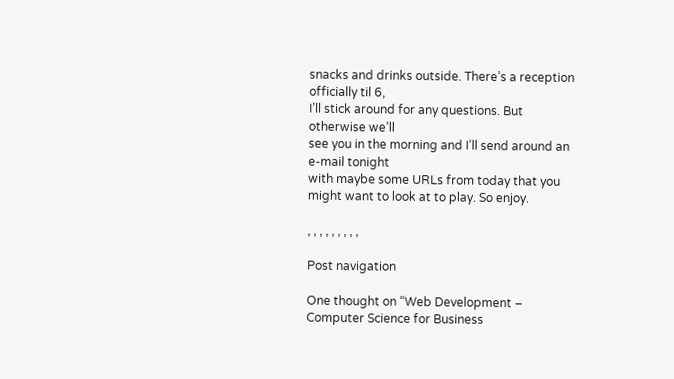snacks and drinks outside. There’s a reception officially til 6,
I’ll stick around for any questions. But otherwise we’ll
see you in the morning and I’ll send around an e-mail tonight
with maybe some URLs from today that you might want to look at to play. So enjoy.

, , , , , , , , ,

Post navigation

One thought on “Web Development – Computer Science for Business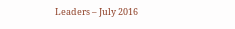Leaders – July 2016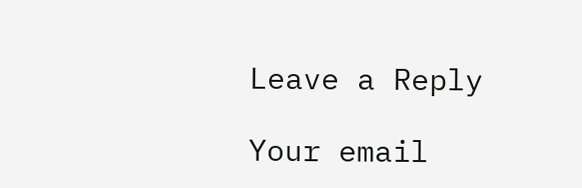Leave a Reply

Your email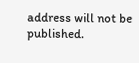address will not be published.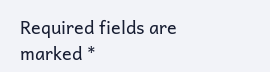Required fields are marked *